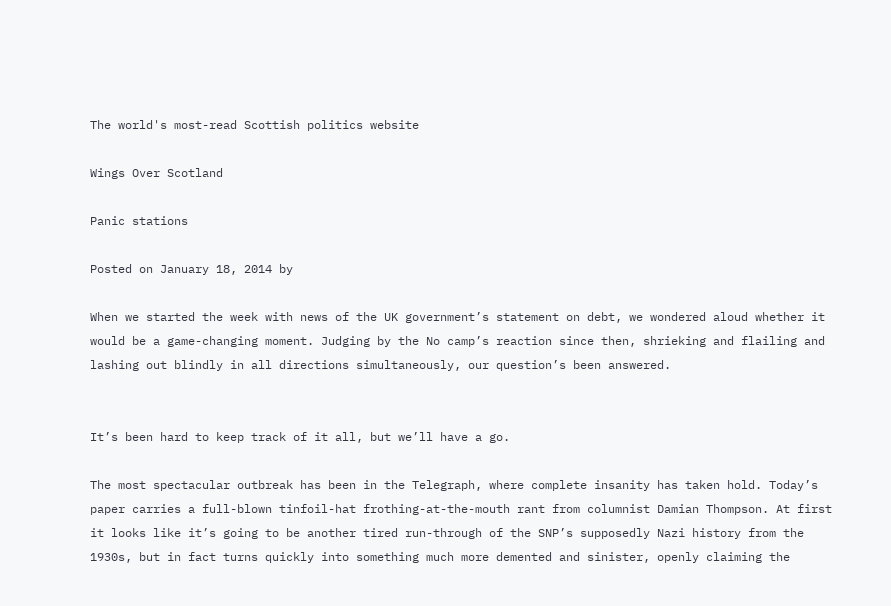The world's most-read Scottish politics website

Wings Over Scotland

Panic stations

Posted on January 18, 2014 by

When we started the week with news of the UK government’s statement on debt, we wondered aloud whether it would be a game-changing moment. Judging by the No camp’s reaction since then, shrieking and flailing and lashing out blindly in all directions simultaneously, our question’s been answered.


It’s been hard to keep track of it all, but we’ll have a go.

The most spectacular outbreak has been in the Telegraph, where complete insanity has taken hold. Today’s paper carries a full-blown tinfoil-hat frothing-at-the-mouth rant from columnist Damian Thompson. At first it looks like it’s going to be another tired run-through of the SNP’s supposedly Nazi history from the 1930s, but in fact turns quickly into something much more demented and sinister, openly claiming the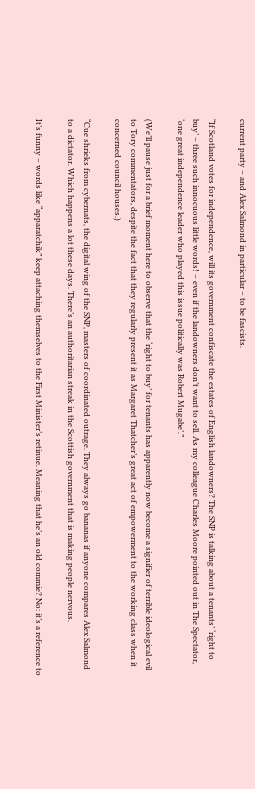current party – and Alex Salmond in particular – to be fascists.

“If Scotland votes for independence, will its government confiscate the estates of English landowners? The SNP is talking about a tenants’ ‘right to buy’ – three such innocuous little words! – even if the landowners don’t want to sell. As my colleague Charles Moore pointed out in The Spectator, ‘one great independence leader who played this issue politically was Robert Mugabe’.”

(We’ll pause just for a brief moment here to observe that the ‘right to buy’ for tenants has apparently now become a signifier of terrible ideological evil to Tory commentators, despite the fact that they regularly present it as Margaret Thatcher’s great act of empowerment to the working class when it concerned council houses.)

“Cue shrieks from cybernats, the digital wing of the SNP, masters of coordinated outrage. They always go bananas if anyone compares Alex Salmond to a dictator. Which happens a lot these days. There’s an authoritarian streak in the Scottish government that is making people nervous.

It’s funny – words like “apparatchik” keep attaching themselves to the First Minister’s retinue. Meaning that he’s an old commie? No: it’s a reference to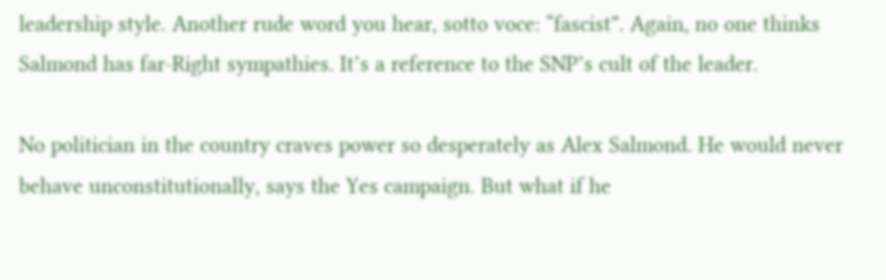leadership style. Another rude word you hear, sotto voce: “fascist”. Again, no one thinks Salmond has far-Right sympathies. It’s a reference to the SNP’s cult of the leader.

No politician in the country craves power so desperately as Alex Salmond. He would never behave unconstitutionally, says the Yes campaign. But what if he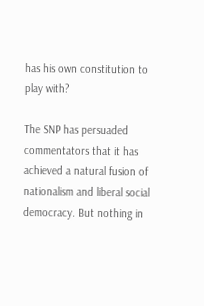has his own constitution to play with?

The SNP has persuaded commentators that it has achieved a natural fusion of nationalism and liberal social democracy. But nothing in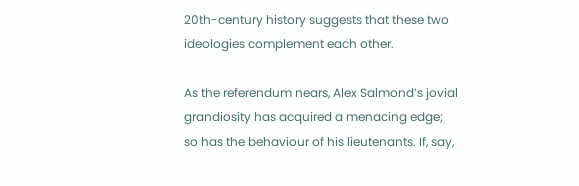20th-century history suggests that these two ideologies complement each other.

As the referendum nears, Alex Salmond’s jovial grandiosity has acquired a menacing edge; so has the behaviour of his lieutenants. If, say,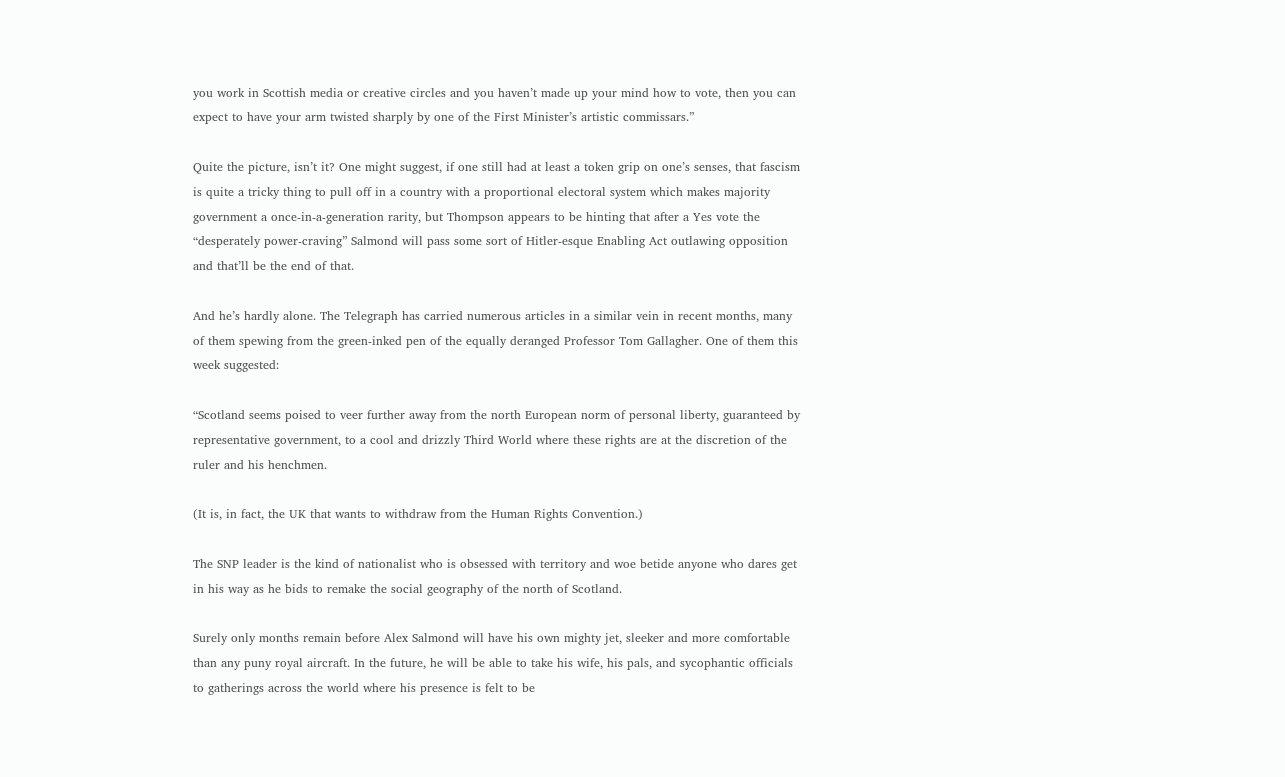you work in Scottish media or creative circles and you haven’t made up your mind how to vote, then you can expect to have your arm twisted sharply by one of the First Minister’s artistic commissars.”

Quite the picture, isn’t it? One might suggest, if one still had at least a token grip on one’s senses, that fascism is quite a tricky thing to pull off in a country with a proportional electoral system which makes majority government a once-in-a-generation rarity, but Thompson appears to be hinting that after a Yes vote the “desperately power-craving” Salmond will pass some sort of Hitler-esque Enabling Act outlawing opposition and that’ll be the end of that.

And he’s hardly alone. The Telegraph has carried numerous articles in a similar vein in recent months, many of them spewing from the green-inked pen of the equally deranged Professor Tom Gallagher. One of them this week suggested:

“Scotland seems poised to veer further away from the north European norm of personal liberty, guaranteed by representative government, to a cool and drizzly Third World where these rights are at the discretion of the ruler and his henchmen.

(It is, in fact, the UK that wants to withdraw from the Human Rights Convention.)

The SNP leader is the kind of nationalist who is obsessed with territory and woe betide anyone who dares get in his way as he bids to remake the social geography of the north of Scotland.

Surely only months remain before Alex Salmond will have his own mighty jet, sleeker and more comfortable than any puny royal aircraft. In the future, he will be able to take his wife, his pals, and sycophantic officials to gatherings across the world where his presence is felt to be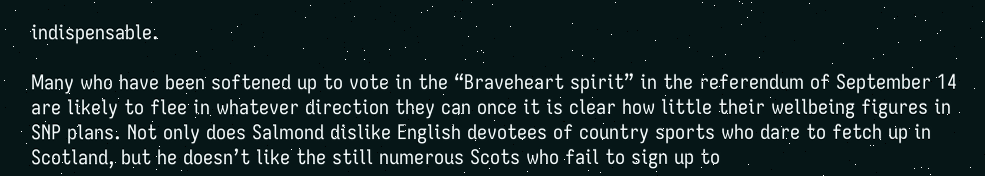indispensable.

Many who have been softened up to vote in the “Braveheart spirit” in the referendum of September 14 are likely to flee in whatever direction they can once it is clear how little their wellbeing figures in SNP plans. Not only does Salmond dislike English devotees of country sports who dare to fetch up in Scotland, but he doesn’t like the still numerous Scots who fail to sign up to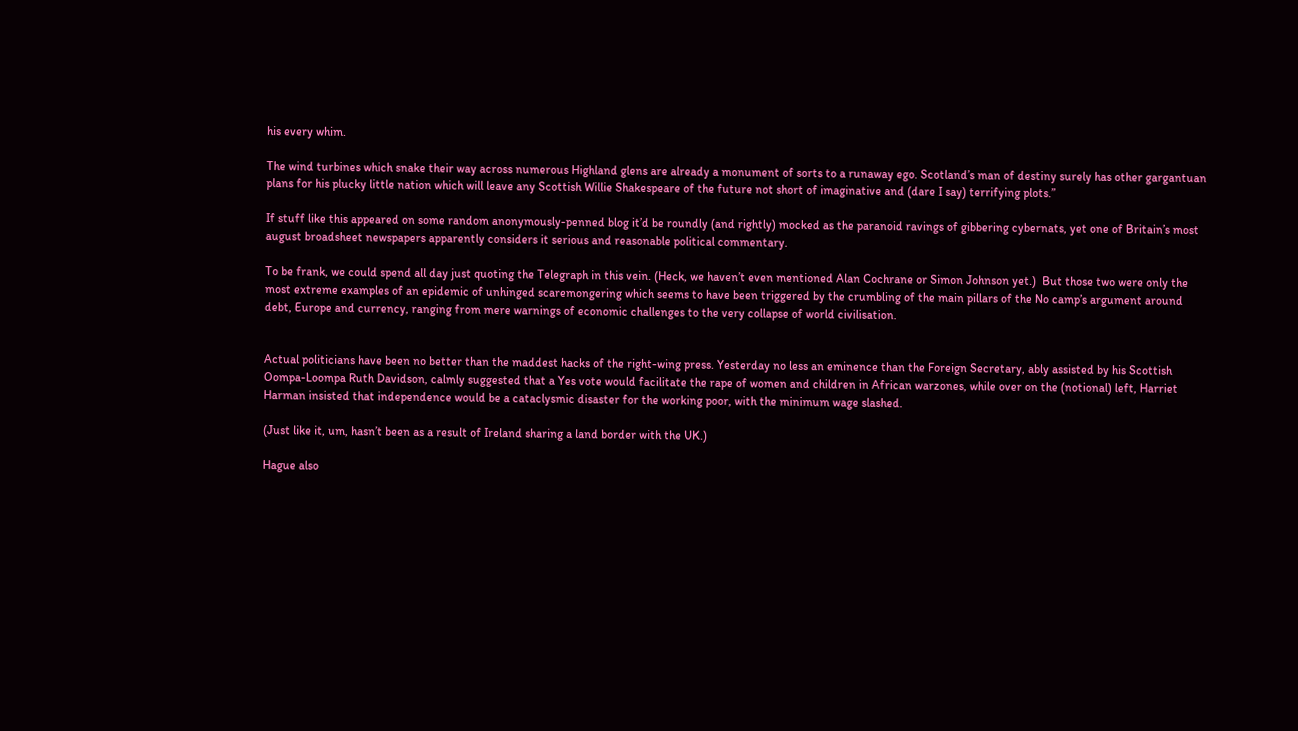his every whim.

The wind turbines which snake their way across numerous Highland glens are already a monument of sorts to a runaway ego. Scotland’s man of destiny surely has other gargantuan plans for his plucky little nation which will leave any Scottish Willie Shakespeare of the future not short of imaginative and (dare I say) terrifying plots.”

If stuff like this appeared on some random anonymously-penned blog it’d be roundly (and rightly) mocked as the paranoid ravings of gibbering cybernats, yet one of Britain’s most august broadsheet newspapers apparently considers it serious and reasonable political commentary.

To be frank, we could spend all day just quoting the Telegraph in this vein. (Heck, we haven’t even mentioned Alan Cochrane or Simon Johnson yet.)  But those two were only the most extreme examples of an epidemic of unhinged scaremongering which seems to have been triggered by the crumbling of the main pillars of the No camp’s argument around debt, Europe and currency, ranging from mere warnings of economic challenges to the very collapse of world civilisation.


Actual politicians have been no better than the maddest hacks of the right-wing press. Yesterday no less an eminence than the Foreign Secretary, ably assisted by his Scottish Oompa-Loompa Ruth Davidson, calmly suggested that a Yes vote would facilitate the rape of women and children in African warzones, while over on the (notional) left, Harriet Harman insisted that independence would be a cataclysmic disaster for the working poor, with the minimum wage slashed.

(Just like it, um, hasn’t been as a result of Ireland sharing a land border with the UK.)

Hague also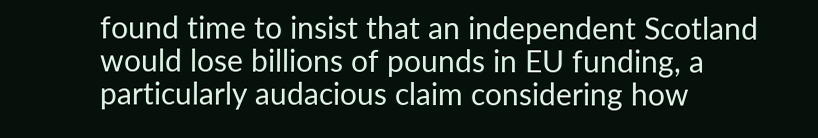found time to insist that an independent Scotland would lose billions of pounds in EU funding, a particularly audacious claim considering how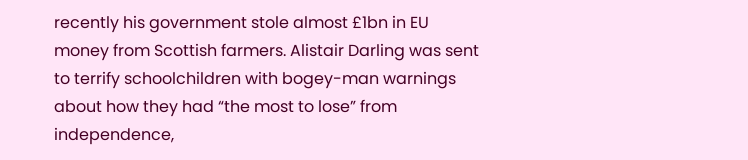recently his government stole almost £1bn in EU money from Scottish farmers. Alistair Darling was sent to terrify schoolchildren with bogey-man warnings about how they had “the most to lose” from independence,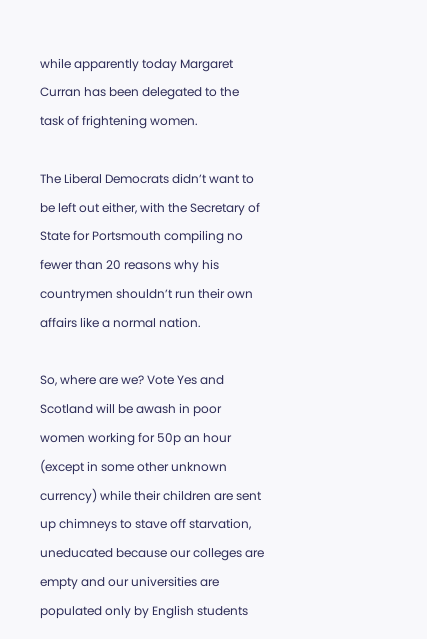while apparently today Margaret Curran has been delegated to the task of frightening women.

The Liberal Democrats didn’t want to be left out either, with the Secretary of State for Portsmouth compiling no fewer than 20 reasons why his countrymen shouldn’t run their own affairs like a normal nation.

So, where are we? Vote Yes and Scotland will be awash in poor women working for 50p an hour (except in some other unknown currency) while their children are sent up chimneys to stave off starvation, uneducated because our colleges are empty and our universities are populated only by English students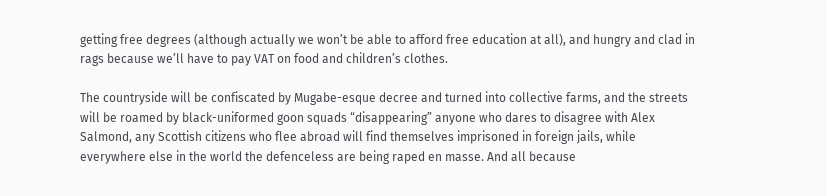getting free degrees (although actually we won’t be able to afford free education at all), and hungry and clad in rags because we’ll have to pay VAT on food and children’s clothes.

The countryside will be confiscated by Mugabe-esque decree and turned into collective farms, and the streets will be roamed by black-uniformed goon squads “disappearing” anyone who dares to disagree with Alex Salmond, any Scottish citizens who flee abroad will find themselves imprisoned in foreign jails, while everywhere else in the world the defenceless are being raped en masse. And all because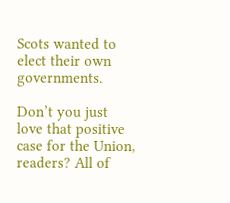Scots wanted to elect their own governments.

Don’t you just love that positive case for the Union, readers? All of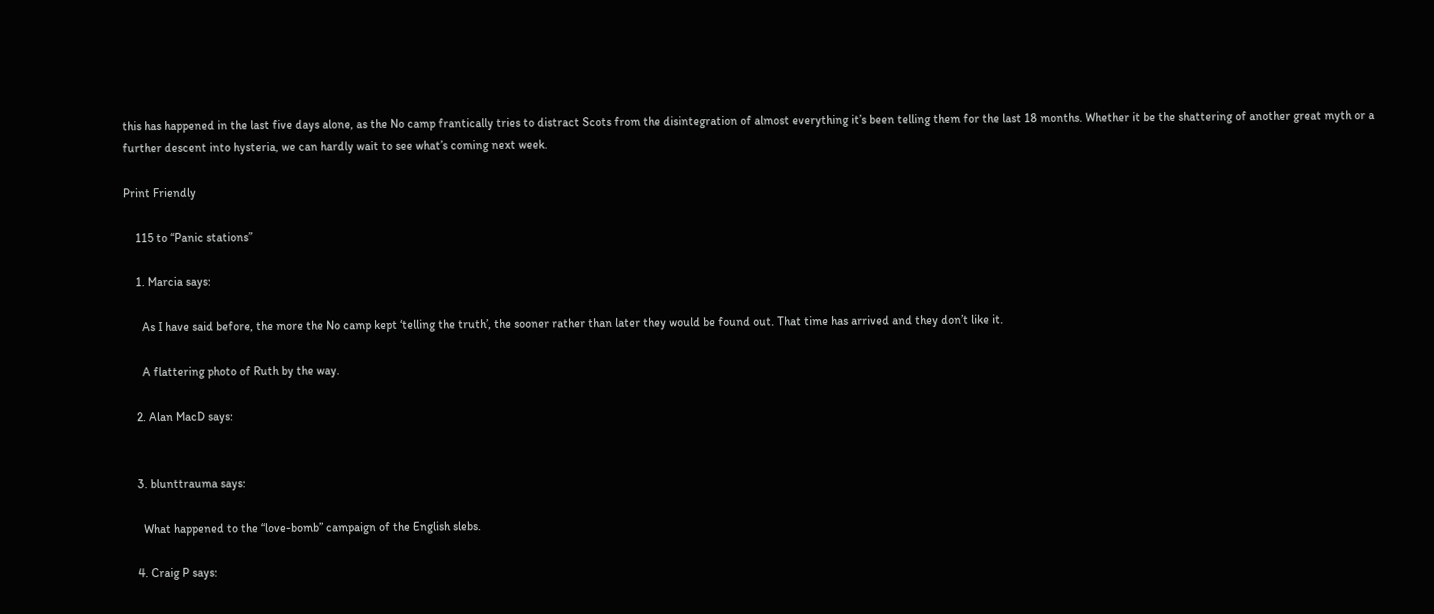this has happened in the last five days alone, as the No camp frantically tries to distract Scots from the disintegration of almost everything it’s been telling them for the last 18 months. Whether it be the shattering of another great myth or a further descent into hysteria, we can hardly wait to see what’s coming next week.

Print Friendly

    115 to “Panic stations”

    1. Marcia says:

      As I have said before, the more the No camp kept ‘telling the truth’, the sooner rather than later they would be found out. That time has arrived and they don’t like it.

      A flattering photo of Ruth by the way.

    2. Alan MacD says:


    3. blunttrauma says:

      What happened to the “love-bomb” campaign of the English slebs.

    4. Craig P says: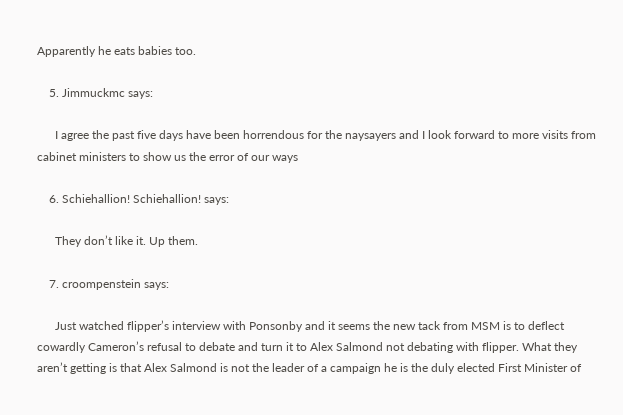Apparently he eats babies too.

    5. Jimmuckmc says:

      I agree the past five days have been horrendous for the naysayers and I look forward to more visits from cabinet ministers to show us the error of our ways

    6. Schiehallion! Schiehallion! says:

      They don’t like it. Up them.

    7. croompenstein says:

      Just watched flipper’s interview with Ponsonby and it seems the new tack from MSM is to deflect cowardly Cameron’s refusal to debate and turn it to Alex Salmond not debating with flipper. What they aren’t getting is that Alex Salmond is not the leader of a campaign he is the duly elected First Minister of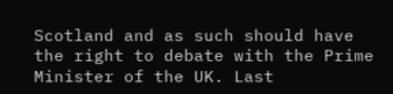Scotland and as such should have the right to debate with the Prime Minister of the UK. Last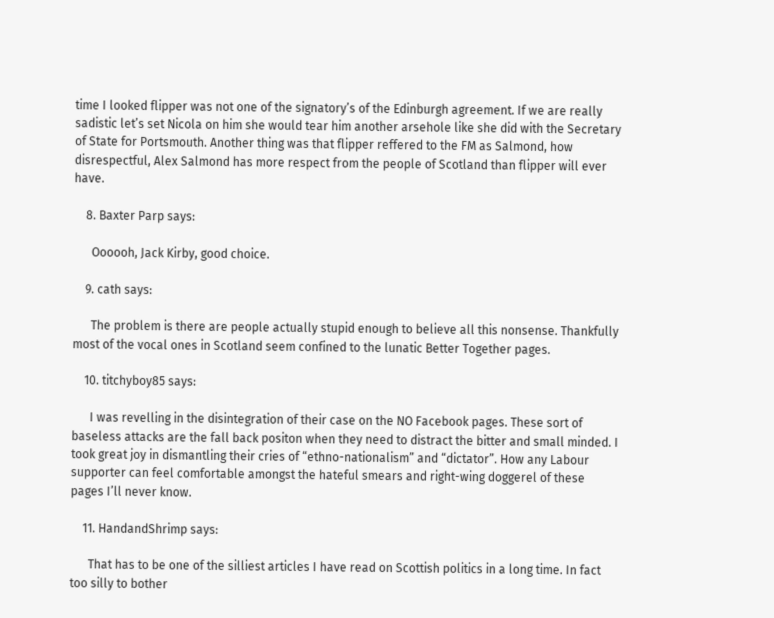time I looked flipper was not one of the signatory’s of the Edinburgh agreement. If we are really sadistic let’s set Nicola on him she would tear him another arsehole like she did with the Secretary of State for Portsmouth. Another thing was that flipper reffered to the FM as Salmond, how disrespectful, Alex Salmond has more respect from the people of Scotland than flipper will ever have.

    8. Baxter Parp says:

      Oooooh, Jack Kirby, good choice.

    9. cath says:

      The problem is there are people actually stupid enough to believe all this nonsense. Thankfully most of the vocal ones in Scotland seem confined to the lunatic Better Together pages.

    10. titchyboy85 says:

      I was revelling in the disintegration of their case on the NO Facebook pages. These sort of baseless attacks are the fall back positon when they need to distract the bitter and small minded. I took great joy in dismantling their cries of “ethno-nationalism” and “dictator”. How any Labour supporter can feel comfortable amongst the hateful smears and right-wing doggerel of these pages I’ll never know.

    11. HandandShrimp says:

      That has to be one of the silliest articles I have read on Scottish politics in a long time. In fact too silly to bother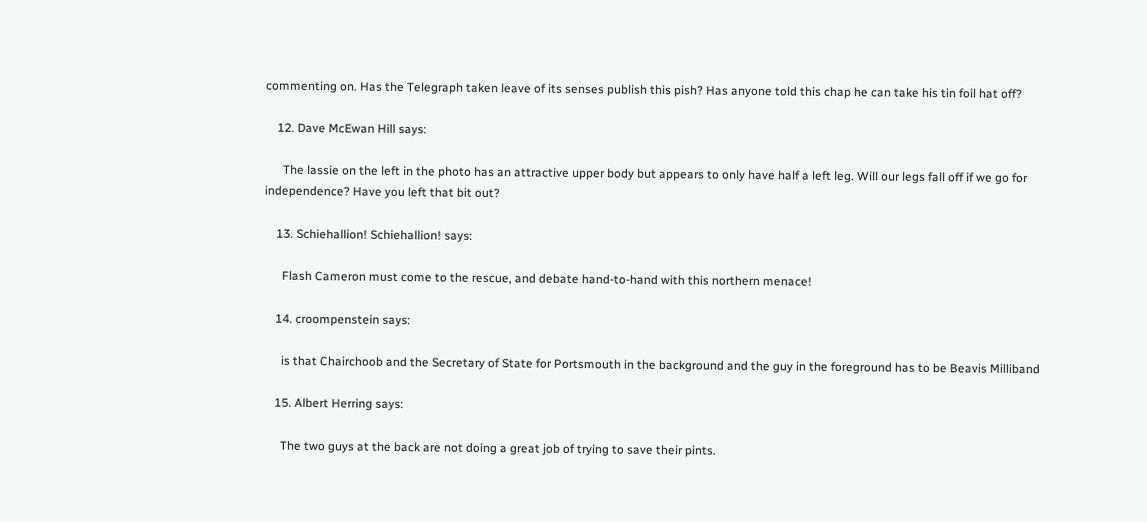commenting on. Has the Telegraph taken leave of its senses publish this pish? Has anyone told this chap he can take his tin foil hat off?

    12. Dave McEwan Hill says:

      The lassie on the left in the photo has an attractive upper body but appears to only have half a left leg. Will our legs fall off if we go for independence? Have you left that bit out?

    13. Schiehallion! Schiehallion! says:

      Flash Cameron must come to the rescue, and debate hand-to-hand with this northern menace!

    14. croompenstein says:

      is that Chairchoob and the Secretary of State for Portsmouth in the background and the guy in the foreground has to be Beavis Milliband

    15. Albert Herring says:

      The two guys at the back are not doing a great job of trying to save their pints.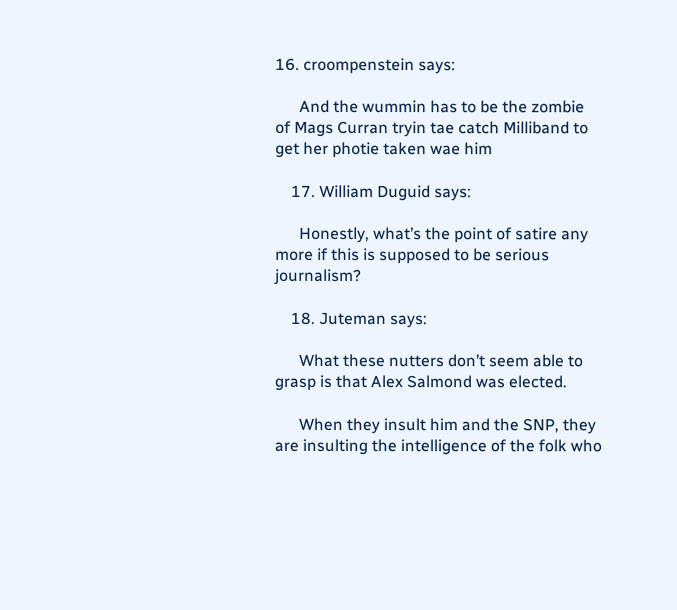16. croompenstein says:

      And the wummin has to be the zombie of Mags Curran tryin tae catch Milliband to get her photie taken wae him

    17. William Duguid says:

      Honestly, what’s the point of satire any more if this is supposed to be serious journalism?

    18. Juteman says:

      What these nutters don’t seem able to grasp is that Alex Salmond was elected.

      When they insult him and the SNP, they are insulting the intelligence of the folk who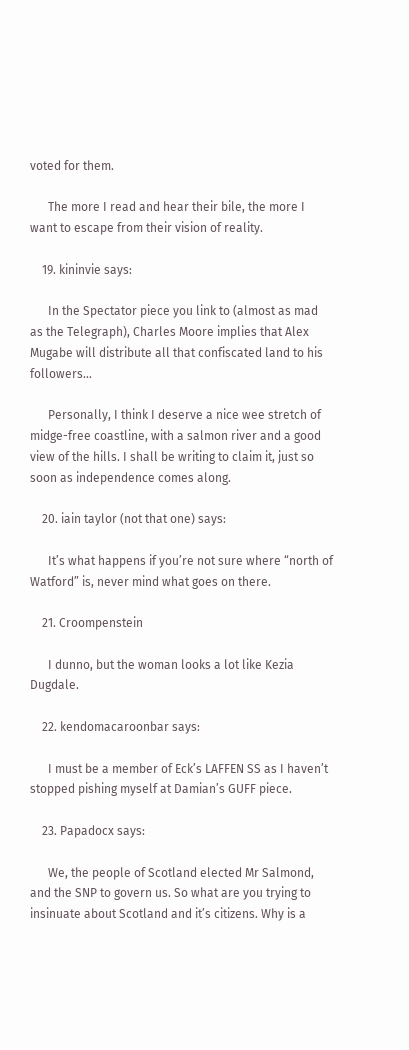voted for them.

      The more I read and hear their bile, the more I want to escape from their vision of reality.

    19. kininvie says:

      In the Spectator piece you link to (almost as mad as the Telegraph), Charles Moore implies that Alex Mugabe will distribute all that confiscated land to his followers…

      Personally, I think I deserve a nice wee stretch of midge-free coastline, with a salmon river and a good view of the hills. I shall be writing to claim it, just so soon as independence comes along.

    20. iain taylor (not that one) says:

      It’s what happens if you’re not sure where “north of Watford” is, never mind what goes on there.

    21. Croompenstein

      I dunno, but the woman looks a lot like Kezia Dugdale.

    22. kendomacaroonbar says:

      I must be a member of Eck’s LAFFEN SS as I haven’t stopped pishing myself at Damian’s GUFF piece.

    23. Papadocx says:

      We, the people of Scotland elected Mr Salmond, and the SNP to govern us. So what are you trying to insinuate about Scotland and it’s citizens. Why is a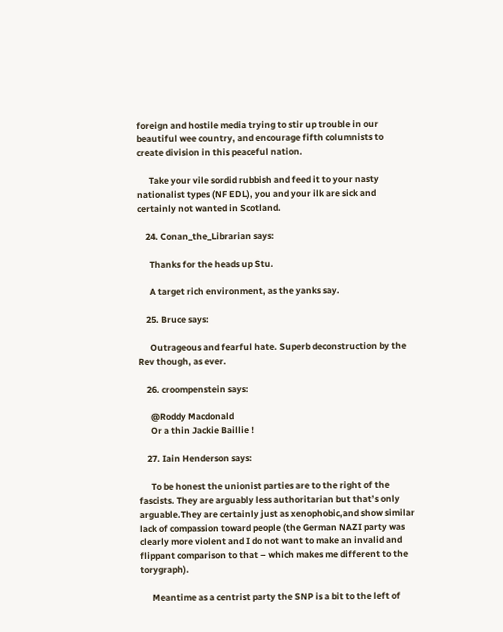foreign and hostile media trying to stir up trouble in our beautiful wee country, and encourage fifth columnists to create division in this peaceful nation.

      Take your vile sordid rubbish and feed it to your nasty nationalist types (NF EDL), you and your ilk are sick and certainly not wanted in Scotland.

    24. Conan_the_Librarian says:

      Thanks for the heads up Stu.

      A target rich environment, as the yanks say.

    25. Bruce says:

      Outrageous and fearful hate. Superb deconstruction by the Rev though, as ever.

    26. croompenstein says:

      @Roddy Macdonald
      Or a thin Jackie Baillie !

    27. Iain Henderson says:

      To be honest the unionist parties are to the right of the fascists. They are arguably less authoritarian but that’s only arguable.They are certainly just as xenophobic,and show similar lack of compassion toward people (the German NAZI party was clearly more violent and I do not want to make an invalid and flippant comparison to that – which makes me different to the torygraph).

      Meantime as a centrist party the SNP is a bit to the left of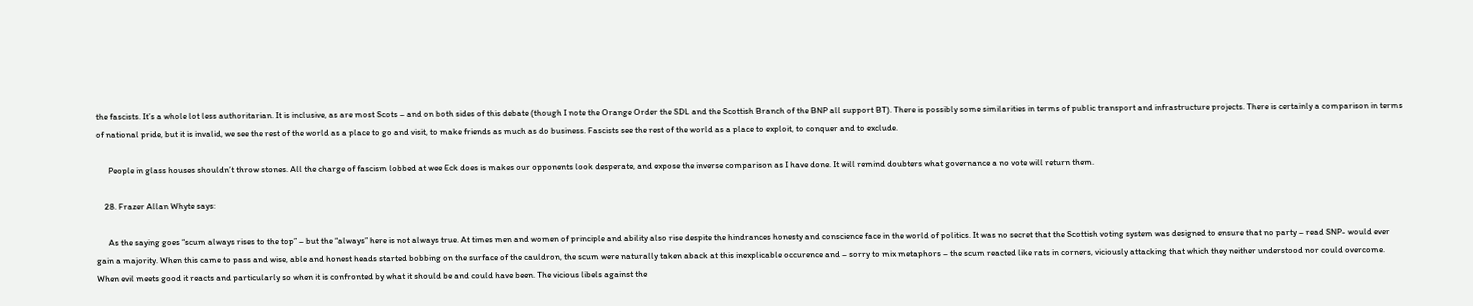the fascists. It’s a whole lot less authoritarian. It is inclusive, as are most Scots – and on both sides of this debate (though I note the Orange Order the SDL and the Scottish Branch of the BNP all support BT). There is possibly some similarities in terms of public transport and infrastructure projects. There is certainly a comparison in terms of national pride, but it is invalid, we see the rest of the world as a place to go and visit, to make friends as much as do business. Fascists see the rest of the world as a place to exploit, to conquer and to exclude.

      People in glass houses shouldn’t throw stones. All the charge of fascism lobbed at wee Eck does is makes our opponents look desperate, and expose the inverse comparison as I have done. It will remind doubters what governance a no vote will return them.

    28. Frazer Allan Whyte says:

      As the saying goes “scum always rises to the top” – but the “always” here is not always true. At times men and women of principle and ability also rise despite the hindrances honesty and conscience face in the world of politics. It was no secret that the Scottish voting system was designed to ensure that no party – read SNP- would ever gain a majority. When this came to pass and wise, able and honest heads started bobbing on the surface of the cauldron, the scum were naturally taken aback at this inexplicable occurence and – sorry to mix metaphors – the scum reacted like rats in corners, viciously attacking that which they neither understood nor could overcome. When evil meets good it reacts and particularly so when it is confronted by what it should be and could have been. The vicious libels against the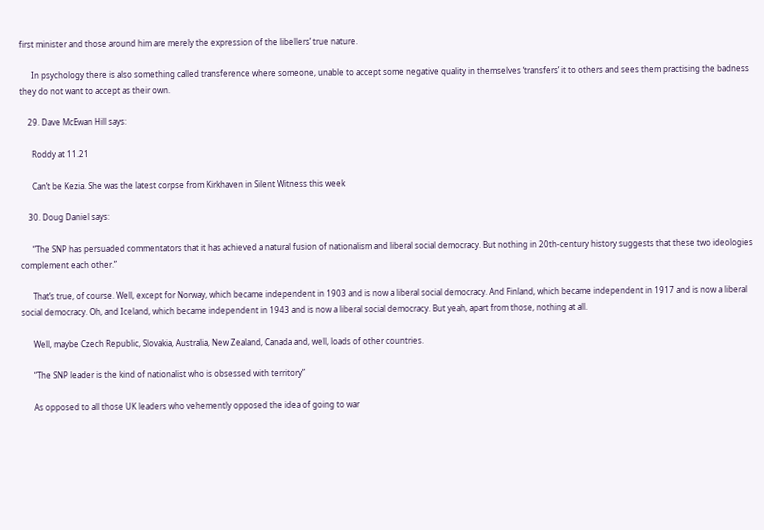first minister and those around him are merely the expression of the libellers’ true nature.

      In psychology there is also something called transference where someone, unable to accept some negative quality in themselves ‘transfers’ it to others and sees them practising the badness they do not want to accept as their own.

    29. Dave McEwan Hill says:

      Roddy at 11.21

      Can’t be Kezia. She was the latest corpse from Kirkhaven in Silent Witness this week

    30. Doug Daniel says:

      “The SNP has persuaded commentators that it has achieved a natural fusion of nationalism and liberal social democracy. But nothing in 20th-century history suggests that these two ideologies complement each other.”

      That’s true, of course. Well, except for Norway, which became independent in 1903 and is now a liberal social democracy. And Finland, which became independent in 1917 and is now a liberal social democracy. Oh, and Iceland, which became independent in 1943 and is now a liberal social democracy. But yeah, apart from those, nothing at all.

      Well, maybe Czech Republic, Slovakia, Australia, New Zealand, Canada and, well, loads of other countries.

      “The SNP leader is the kind of nationalist who is obsessed with territory”

      As opposed to all those UK leaders who vehemently opposed the idea of going to war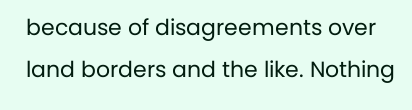because of disagreements over land borders and the like. Nothing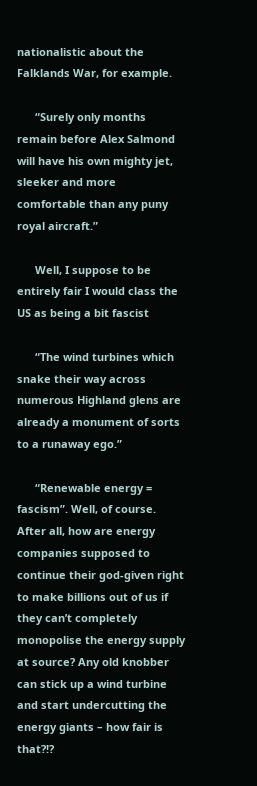nationalistic about the Falklands War, for example.

      “Surely only months remain before Alex Salmond will have his own mighty jet, sleeker and more comfortable than any puny royal aircraft.”

      Well, I suppose to be entirely fair I would class the US as being a bit fascist

      “The wind turbines which snake their way across numerous Highland glens are already a monument of sorts to a runaway ego.”

      “Renewable energy = fascism”. Well, of course. After all, how are energy companies supposed to continue their god-given right to make billions out of us if they can’t completely monopolise the energy supply at source? Any old knobber can stick up a wind turbine and start undercutting the energy giants – how fair is that?!?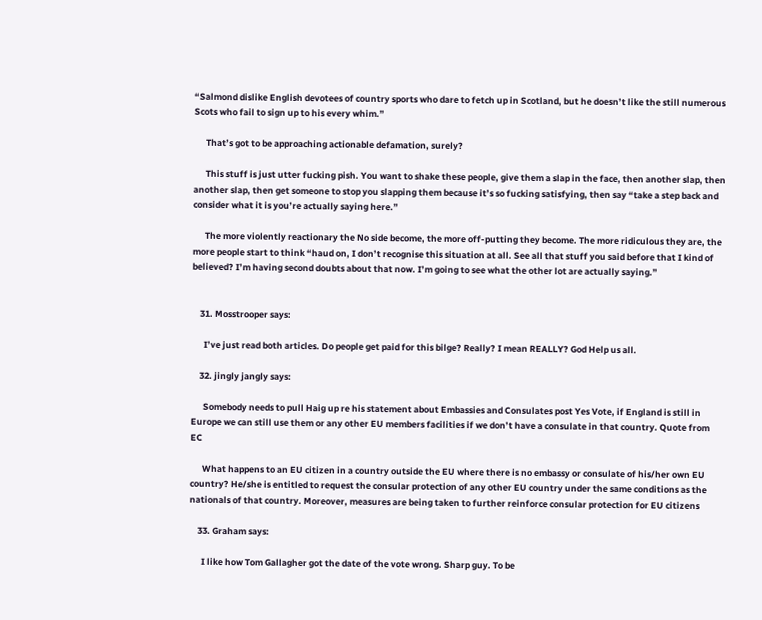“Salmond dislike English devotees of country sports who dare to fetch up in Scotland, but he doesn’t like the still numerous Scots who fail to sign up to his every whim.”

      That’s got to be approaching actionable defamation, surely?

      This stuff is just utter fucking pish. You want to shake these people, give them a slap in the face, then another slap, then another slap, then get someone to stop you slapping them because it’s so fucking satisfying, then say “take a step back and consider what it is you’re actually saying here.”

      The more violently reactionary the No side become, the more off-putting they become. The more ridiculous they are, the more people start to think “haud on, I don’t recognise this situation at all. See all that stuff you said before that I kind of believed? I’m having second doubts about that now. I’m going to see what the other lot are actually saying.”


    31. Mosstrooper says:

      I’ve just read both articles. Do people get paid for this bilge? Really? I mean REALLY? God Help us all.

    32. jingly jangly says:

      Somebody needs to pull Haig up re his statement about Embassies and Consulates post Yes Vote, if England is still in Europe we can still use them or any other EU members facilities if we don’t have a consulate in that country. Quote from EC

      What happens to an EU citizen in a country outside the EU where there is no embassy or consulate of his/her own EU country? He/she is entitled to request the consular protection of any other EU country under the same conditions as the nationals of that country. Moreover, measures are being taken to further reinforce consular protection for EU citizens

    33. Graham says:

      I like how Tom Gallagher got the date of the vote wrong. Sharp guy. To be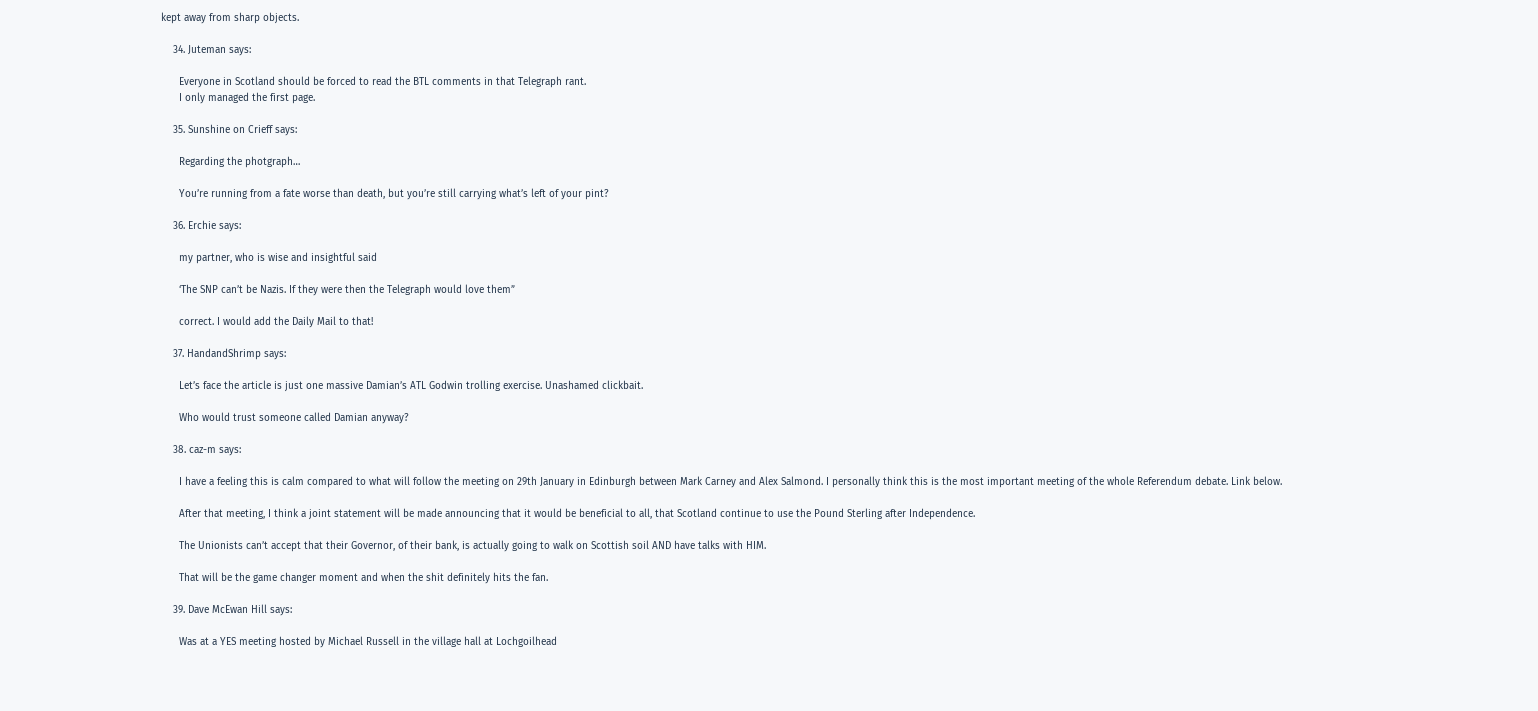kept away from sharp objects.

    34. Juteman says:

      Everyone in Scotland should be forced to read the BTL comments in that Telegraph rant.
      I only managed the first page.

    35. Sunshine on Crieff says:

      Regarding the photgraph…

      You’re running from a fate worse than death, but you’re still carrying what’s left of your pint?

    36. Erchie says:

      my partner, who is wise and insightful said

      ‘The SNP can’t be Nazis. If they were then the Telegraph would love them”

      correct. I would add the Daily Mail to that!

    37. HandandShrimp says:

      Let’s face the article is just one massive Damian’s ATL Godwin trolling exercise. Unashamed clickbait.

      Who would trust someone called Damian anyway?

    38. caz-m says:

      I have a feeling this is calm compared to what will follow the meeting on 29th January in Edinburgh between Mark Carney and Alex Salmond. I personally think this is the most important meeting of the whole Referendum debate. Link below.

      After that meeting, I think a joint statement will be made announcing that it would be beneficial to all, that Scotland continue to use the Pound Sterling after Independence.

      The Unionists can’t accept that their Governor, of their bank, is actually going to walk on Scottish soil AND have talks with HIM.

      That will be the game changer moment and when the shit definitely hits the fan.

    39. Dave McEwan Hill says:

      Was at a YES meeting hosted by Michael Russell in the village hall at Lochgoilhead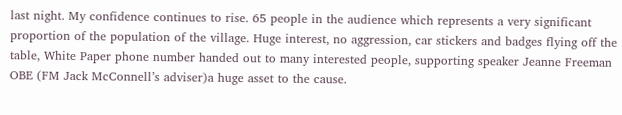last night. My confidence continues to rise. 65 people in the audience which represents a very significant proportion of the population of the village. Huge interest, no aggression, car stickers and badges flying off the table, White Paper phone number handed out to many interested people, supporting speaker Jeanne Freeman OBE (FM Jack McConnell’s adviser)a huge asset to the cause.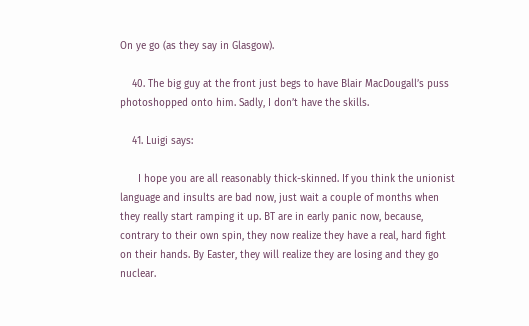On ye go (as they say in Glasgow).

    40. The big guy at the front just begs to have Blair MacDougall’s puss photoshopped onto him. Sadly, I don’t have the skills.

    41. Luigi says:

      I hope you are all reasonably thick-skinned. If you think the unionist language and insults are bad now, just wait a couple of months when they really start ramping it up. BT are in early panic now, because, contrary to their own spin, they now realize they have a real, hard fight on their hands. By Easter, they will realize they are losing and they go nuclear.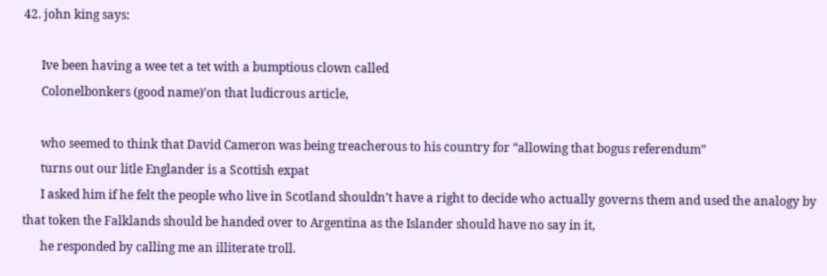42. john king says:

      Ive been having a wee tet a tet with a bumptious clown called
      Colonelbonkers (good name)’on that ludicrous article,

      who seemed to think that David Cameron was being treacherous to his country for “allowing that bogus referendum”
      turns out our litle Englander is a Scottish expat
      I asked him if he felt the people who live in Scotland shouldn’t have a right to decide who actually governs them and used the analogy by that token the Falklands should be handed over to Argentina as the Islander should have no say in it,
      he responded by calling me an illiterate troll.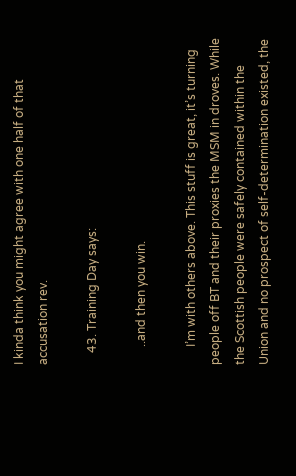I kinda think you might agree with one half of that accusation rev.

    43. Training Day says:

      ..and then you win.

      I’m with others above. This stuff is great, it’s turning people off BT and their proxies the MSM in droves. While the Scottish people were safely contained within the Union and no prospect of self-determination existed, the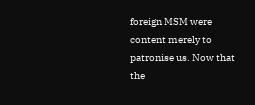foreign MSM were content merely to patronise us. Now that the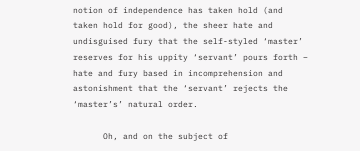notion of independence has taken hold (and taken hold for good), the sheer hate and undisguised fury that the self-styled ‘master’ reserves for his uppity ‘servant’ pours forth – hate and fury based in incomprehension and astonishment that the ‘servant’ rejects the ‘master’s’ natural order.

      Oh, and on the subject of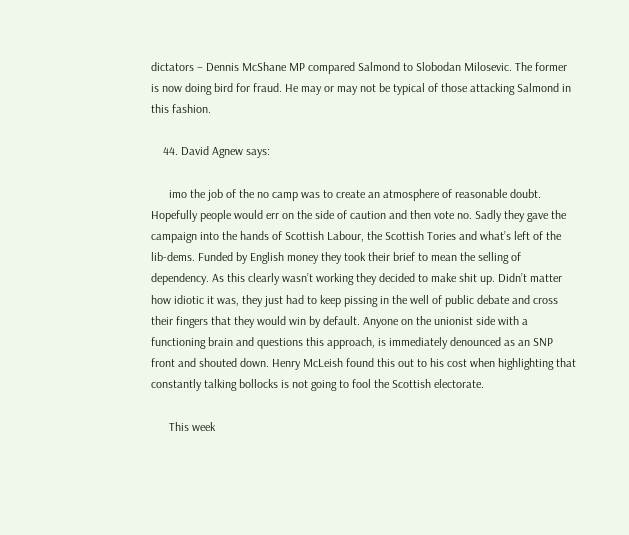dictators – Dennis McShane MP compared Salmond to Slobodan Milosevic. The former is now doing bird for fraud. He may or may not be typical of those attacking Salmond in this fashion.

    44. David Agnew says:

      imo the job of the no camp was to create an atmosphere of reasonable doubt. Hopefully people would err on the side of caution and then vote no. Sadly they gave the campaign into the hands of Scottish Labour, the Scottish Tories and what’s left of the lib-dems. Funded by English money they took their brief to mean the selling of dependency. As this clearly wasn’t working they decided to make shit up. Didn’t matter how idiotic it was, they just had to keep pissing in the well of public debate and cross their fingers that they would win by default. Anyone on the unionist side with a functioning brain and questions this approach, is immediately denounced as an SNP front and shouted down. Henry McLeish found this out to his cost when highlighting that constantly talking bollocks is not going to fool the Scottish electorate.

      This week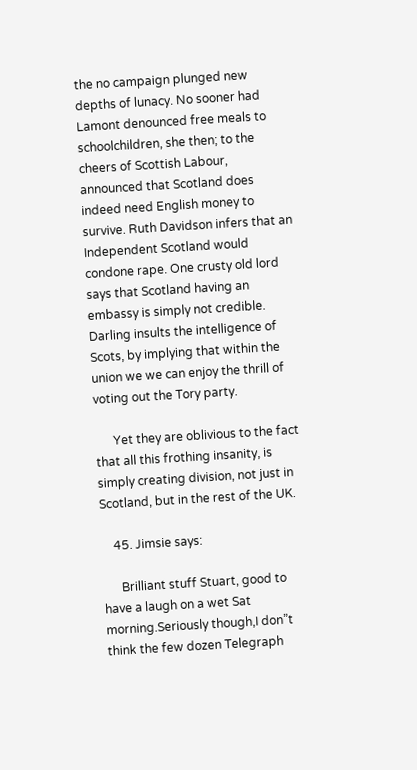the no campaign plunged new depths of lunacy. No sooner had Lamont denounced free meals to schoolchildren, she then; to the cheers of Scottish Labour, announced that Scotland does indeed need English money to survive. Ruth Davidson infers that an Independent Scotland would condone rape. One crusty old lord says that Scotland having an embassy is simply not credible. Darling insults the intelligence of Scots, by implying that within the union we we can enjoy the thrill of voting out the Tory party.

      Yet they are oblivious to the fact that all this frothing insanity, is simply creating division, not just in Scotland, but in the rest of the UK.

    45. Jimsie says:

      Brilliant stuff Stuart, good to have a laugh on a wet Sat morning.Seriously though,I don”t think the few dozen Telegraph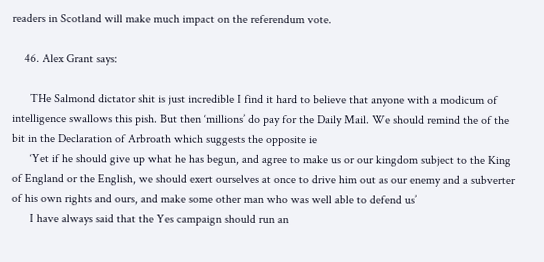readers in Scotland will make much impact on the referendum vote.

    46. Alex Grant says:

      THe Salmond dictator shit is just incredible I find it hard to believe that anyone with a modicum of intelligence swallows this pish. But then ‘millions’ do pay for the Daily Mail. We should remind the of the bit in the Declaration of Arbroath which suggests the opposite ie
      ‘Yet if he should give up what he has begun, and agree to make us or our kingdom subject to the King of England or the English, we should exert ourselves at once to drive him out as our enemy and a subverter of his own rights and ours, and make some other man who was well able to defend us’
      I have always said that the Yes campaign should run an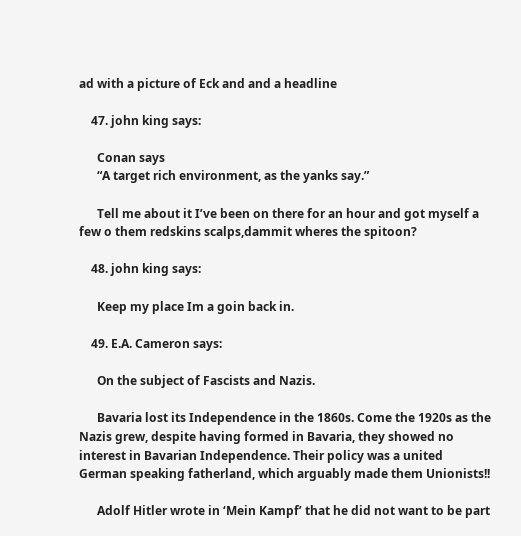ad with a picture of Eck and and a headline

    47. john king says:

      Conan says
      “A target rich environment, as the yanks say.”

      Tell me about it I’ve been on there for an hour and got myself a few o them redskins scalps,dammit wheres the spitoon?

    48. john king says:

      Keep my place Im a goin back in.

    49. E.A. Cameron says:

      On the subject of Fascists and Nazis.

      Bavaria lost its Independence in the 1860s. Come the 1920s as the Nazis grew, despite having formed in Bavaria, they showed no interest in Bavarian Independence. Their policy was a united German speaking fatherland, which arguably made them Unionists!!

      Adolf Hitler wrote in ‘Mein Kampf’ that he did not want to be part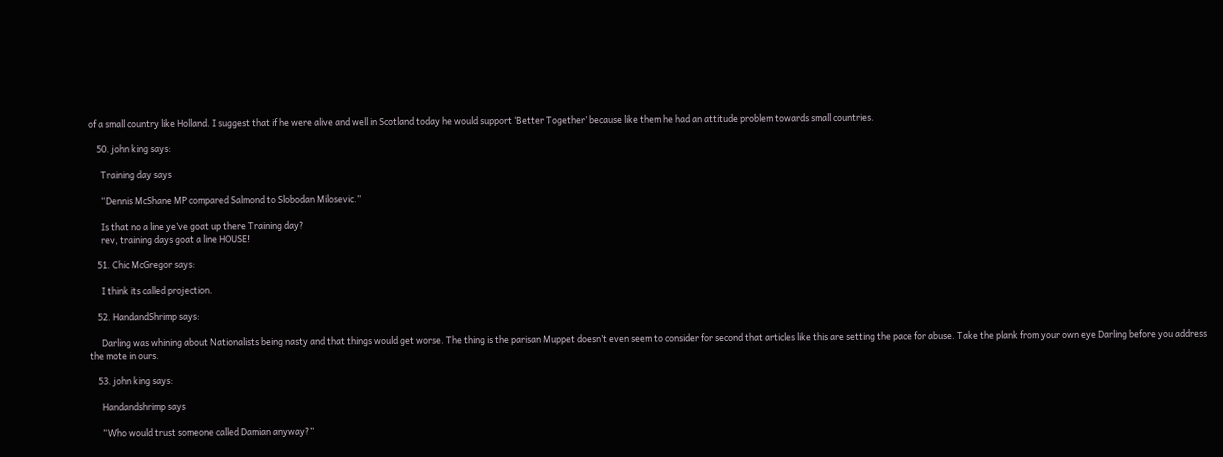of a small country like Holland. I suggest that if he were alive and well in Scotland today he would support ‘Better Together’ because like them he had an attitude problem towards small countries.

    50. john king says:

      Training day says

      “Dennis McShane MP compared Salmond to Slobodan Milosevic.”

      Is that no a line ye’ve goat up there Training day?
      rev, training days goat a line HOUSE!

    51. Chic McGregor says:

      I think its called projection.

    52. HandandShrimp says:

      Darling was whining about Nationalists being nasty and that things would get worse. The thing is the parisan Muppet doesn’t even seem to consider for second that articles like this are setting the pace for abuse. Take the plank from your own eye Darling before you address the mote in ours.

    53. john king says:

      Handandshrimp says

      “Who would trust someone called Damian anyway?”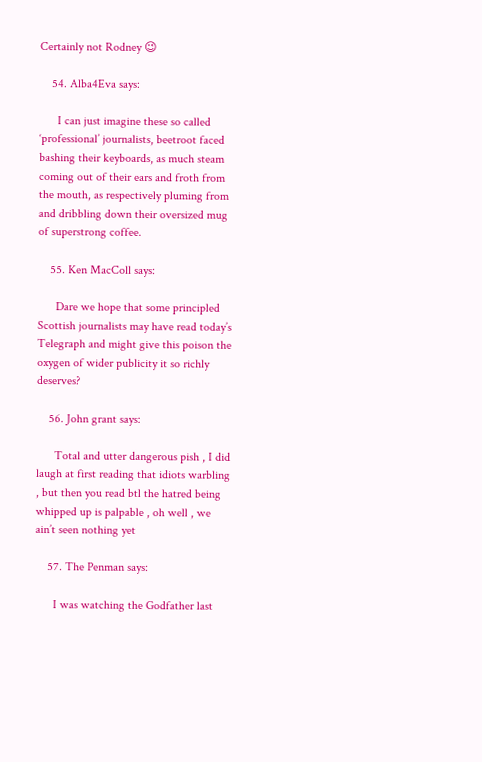Certainly not Rodney 😉

    54. Alba4Eva says:

      I can just imagine these so called ‘professional’ journalists, beetroot faced bashing their keyboards, as much steam coming out of their ears and froth from the mouth, as respectively pluming from and dribbling down their oversized mug of superstrong coffee.

    55. Ken MacColl says:

      Dare we hope that some principled Scottish journalists may have read today’s Telegraph and might give this poison the oxygen of wider publicity it so richly deserves?

    56. John grant says:

      Total and utter dangerous pish , I did laugh at first reading that idiots warbling , but then you read btl the hatred being whipped up is palpable , oh well , we ain’t seen nothing yet

    57. The Penman says:

      I was watching the Godfather last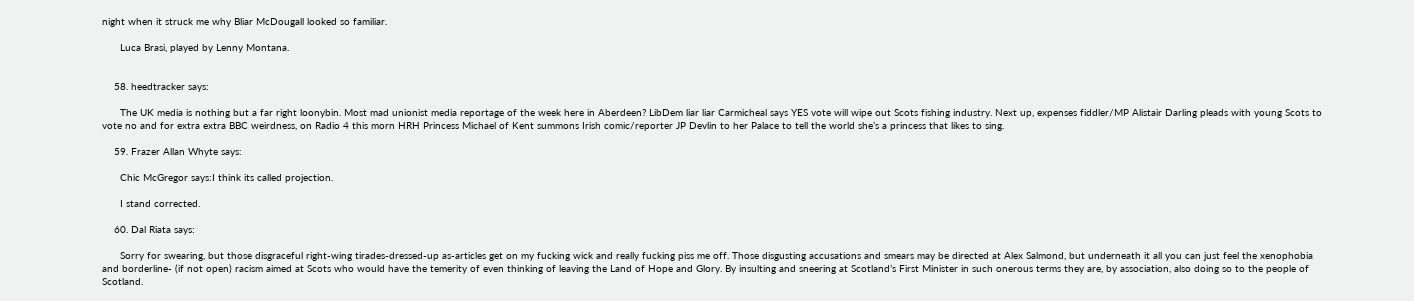night when it struck me why Bliar McDougall looked so familiar.

      Luca Brasi, played by Lenny Montana.


    58. heedtracker says:

      The UK media is nothing but a far right loonybin. Most mad unionist media reportage of the week here in Aberdeen? LibDem liar liar Carmicheal says YES vote will wipe out Scots fishing industry. Next up, expenses fiddler/MP Alistair Darling pleads with young Scots to vote no and for extra extra BBC weirdness, on Radio 4 this morn HRH Princess Michael of Kent summons Irish comic/reporter JP Devlin to her Palace to tell the world she’s a princess that likes to sing.

    59. Frazer Allan Whyte says:

      Chic McGregor says:I think its called projection.

      I stand corrected.

    60. Dal Riata says:

      Sorry for swearing, but those disgraceful right-wing tirades-dressed-up as-articles get on my fucking wick and really fucking piss me off. Those disgusting accusations and smears may be directed at Alex Salmond, but underneath it all you can just feel the xenophobia and borderline- (if not open) racism aimed at Scots who would have the temerity of even thinking of leaving the Land of Hope and Glory. By insulting and sneering at Scotland’s First Minister in such onerous terms they are, by association, also doing so to the people of Scotland.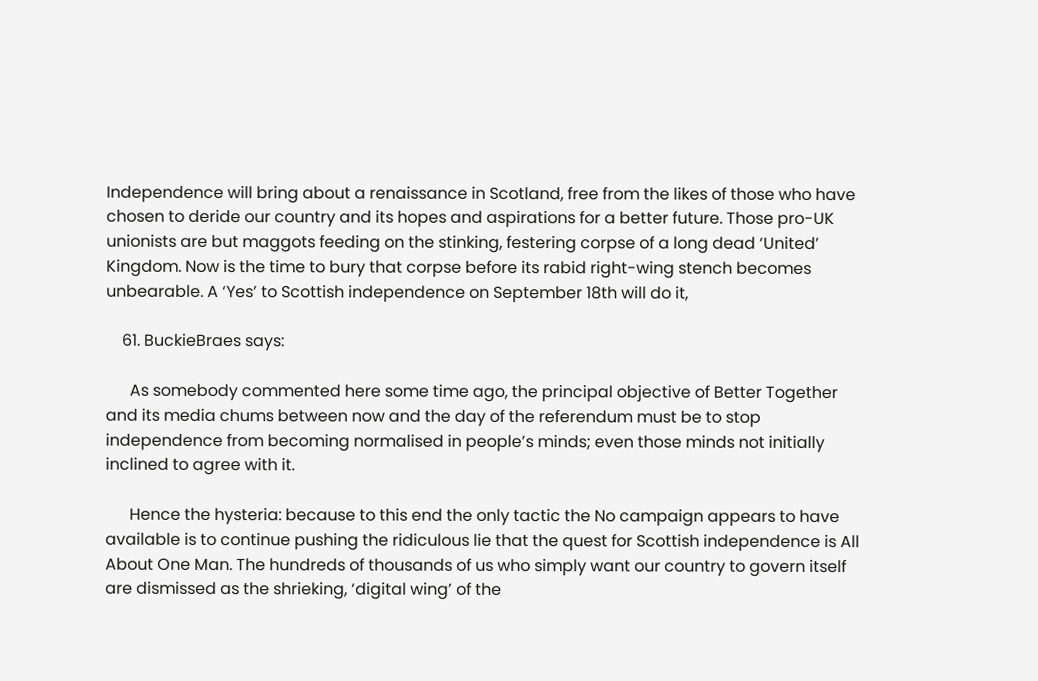Independence will bring about a renaissance in Scotland, free from the likes of those who have chosen to deride our country and its hopes and aspirations for a better future. Those pro-UK unionists are but maggots feeding on the stinking, festering corpse of a long dead ‘United’ Kingdom. Now is the time to bury that corpse before its rabid right-wing stench becomes unbearable. A ‘Yes’ to Scottish independence on September 18th will do it,

    61. BuckieBraes says:

      As somebody commented here some time ago, the principal objective of Better Together and its media chums between now and the day of the referendum must be to stop independence from becoming normalised in people’s minds; even those minds not initially inclined to agree with it.

      Hence the hysteria: because to this end the only tactic the No campaign appears to have available is to continue pushing the ridiculous lie that the quest for Scottish independence is All About One Man. The hundreds of thousands of us who simply want our country to govern itself are dismissed as the shrieking, ‘digital wing’ of the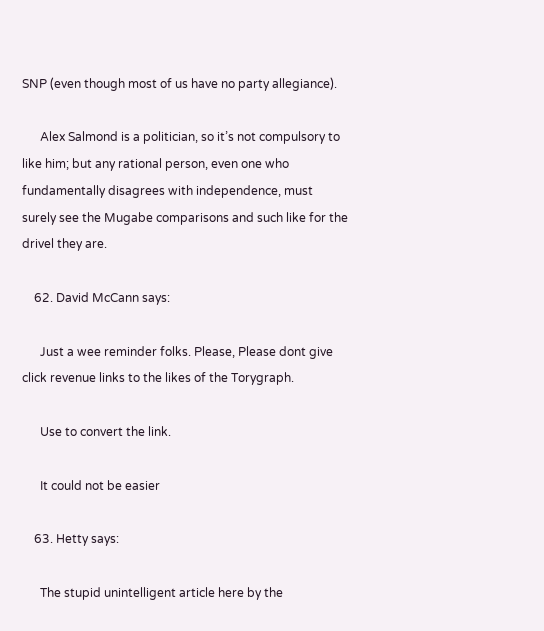SNP (even though most of us have no party allegiance).

      Alex Salmond is a politician, so it’s not compulsory to like him; but any rational person, even one who fundamentally disagrees with independence, must surely see the Mugabe comparisons and such like for the drivel they are.

    62. David McCann says:

      Just a wee reminder folks. Please, Please dont give click revenue links to the likes of the Torygraph.

      Use to convert the link.

      It could not be easier

    63. Hetty says:

      The stupid unintelligent article here by the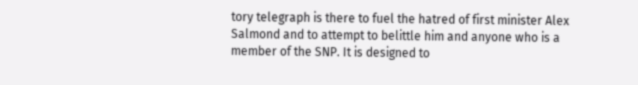tory telegraph is there to fuel the hatred of first minister Alex Salmond and to attempt to belittle him and anyone who is a member of the SNP. It is designed to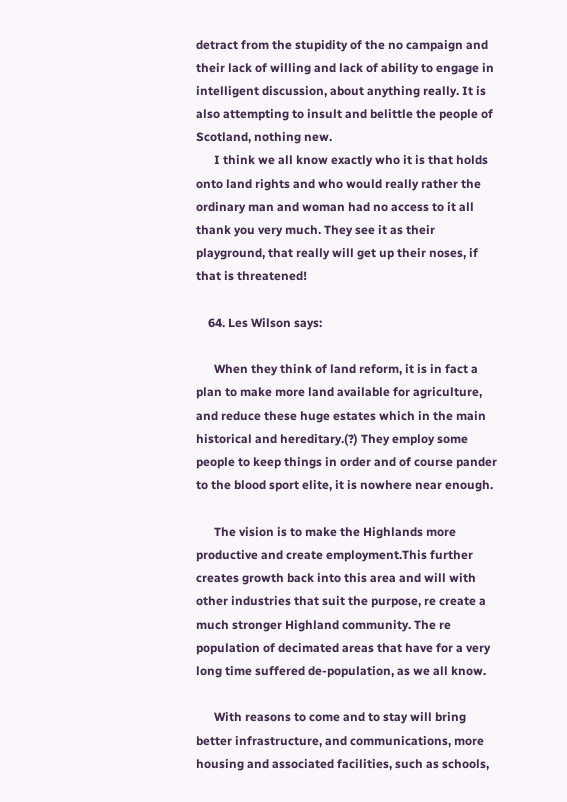detract from the stupidity of the no campaign and their lack of willing and lack of ability to engage in intelligent discussion, about anything really. It is also attempting to insult and belittle the people of Scotland, nothing new.
      I think we all know exactly who it is that holds onto land rights and who would really rather the ordinary man and woman had no access to it all thank you very much. They see it as their playground, that really will get up their noses, if that is threatened!

    64. Les Wilson says:

      When they think of land reform, it is in fact a plan to make more land available for agriculture, and reduce these huge estates which in the main historical and hereditary.(?) They employ some people to keep things in order and of course pander to the blood sport elite, it is nowhere near enough.

      The vision is to make the Highlands more productive and create employment.This further creates growth back into this area and will with other industries that suit the purpose, re create a much stronger Highland community. The re population of decimated areas that have for a very long time suffered de-population, as we all know.

      With reasons to come and to stay will bring better infrastructure, and communications, more housing and associated facilities, such as schools,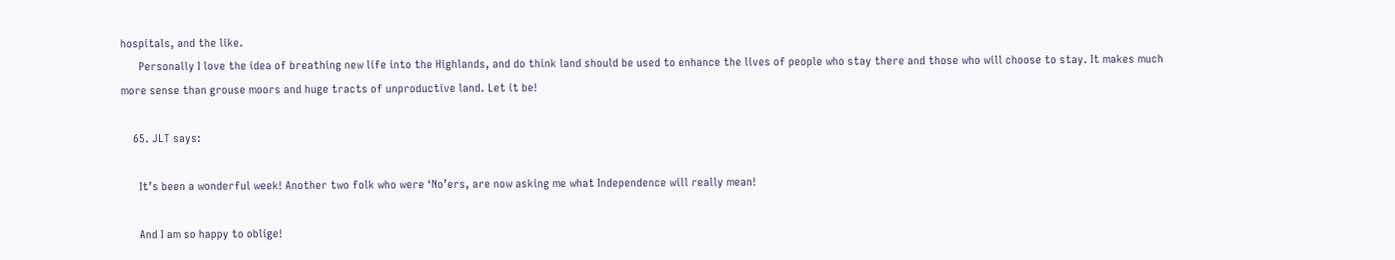hospitals, and the like.
      Personally I love the idea of breathing new life into the Highlands, and do think land should be used to enhance the lives of people who stay there and those who will choose to stay. It makes much more sense than grouse moors and huge tracts of unproductive land. Let it be!

    65. JLT says:

      It’s been a wonderful week! Another two folk who were ‘No’ers, are now asking me what Independence will really mean!

      And I am so happy to oblige!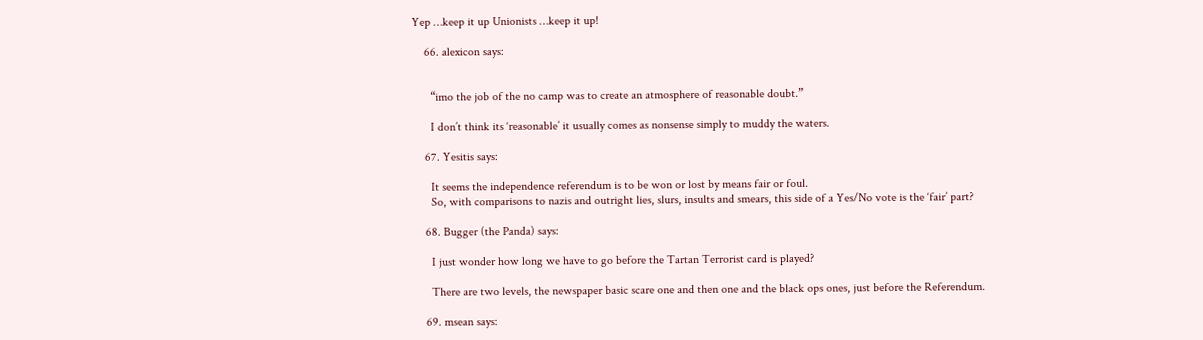Yep …keep it up Unionists …keep it up!

    66. alexicon says:


      “imo the job of the no camp was to create an atmosphere of reasonable doubt.”

      I don’t think its ‘reasonable’ it usually comes as nonsense simply to muddy the waters.

    67. Yesitis says:

      It seems the independence referendum is to be won or lost by means fair or foul.
      So, with comparisons to nazis and outright lies, slurs, insults and smears, this side of a Yes/No vote is the ‘fair’ part?

    68. Bugger (the Panda) says:

      I just wonder how long we have to go before the Tartan Terrorist card is played?

      There are two levels, the newspaper basic scare one and then one and the black ops ones, just before the Referendum.

    69. msean says: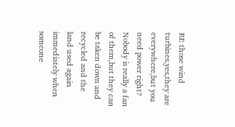RE those wind turbines,yes,they are everywhere,but you need power right? Nobody is really a fan of them,but they can be taken down and recycled and the land used again immediately when someone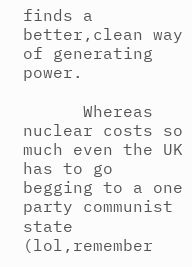finds a better,clean way of generating power.

      Whereas nuclear costs so much even the UK has to go begging to a one party communist state (lol,remember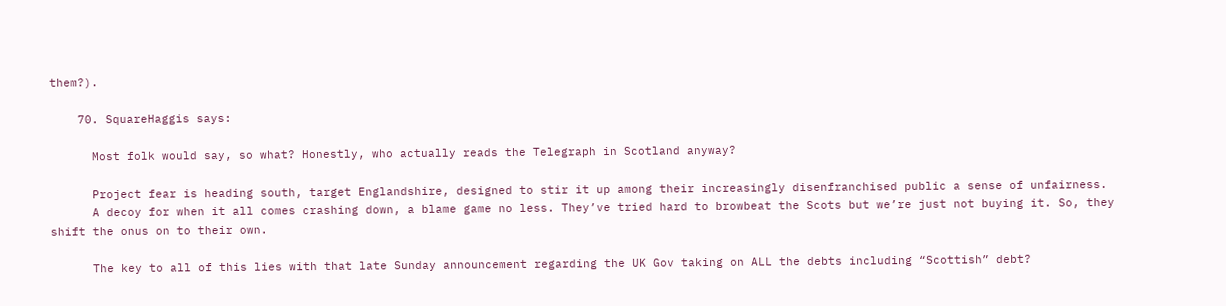them?).

    70. SquareHaggis says:

      Most folk would say, so what? Honestly, who actually reads the Telegraph in Scotland anyway?

      Project fear is heading south, target Englandshire, designed to stir it up among their increasingly disenfranchised public a sense of unfairness.
      A decoy for when it all comes crashing down, a blame game no less. They’ve tried hard to browbeat the Scots but we’re just not buying it. So, they shift the onus on to their own.

      The key to all of this lies with that late Sunday announcement regarding the UK Gov taking on ALL the debts including “Scottish” debt?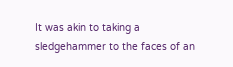It was akin to taking a sledgehammer to the faces of an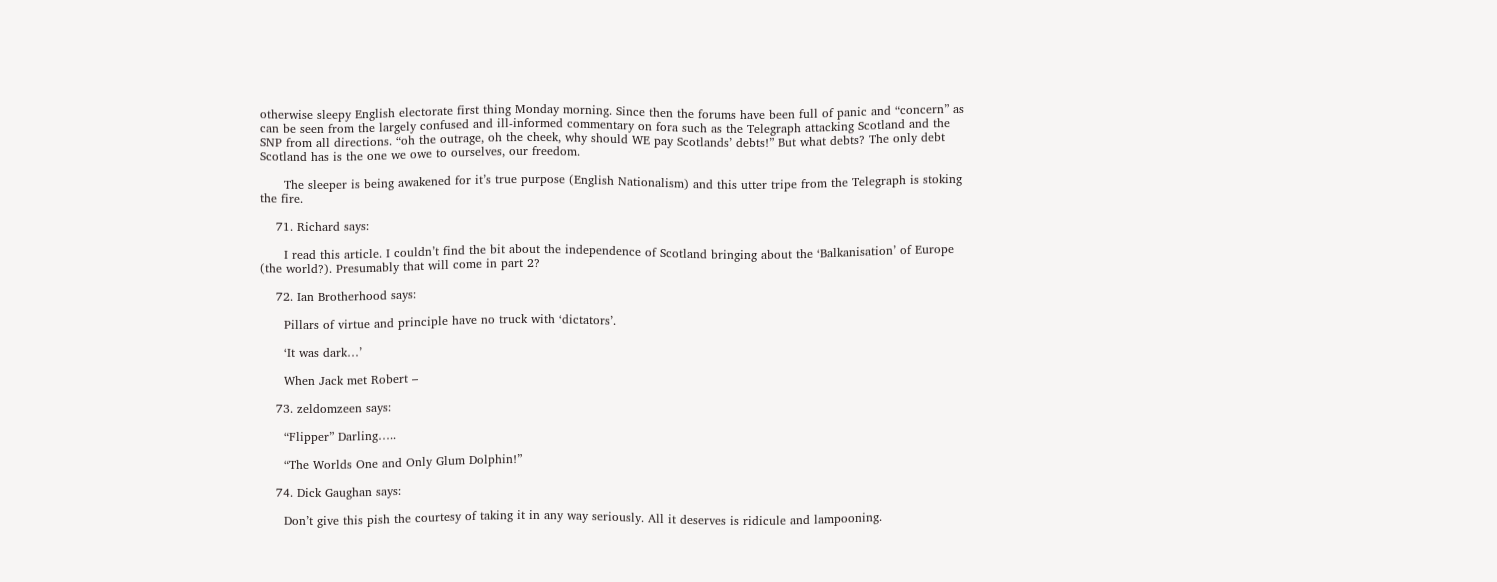otherwise sleepy English electorate first thing Monday morning. Since then the forums have been full of panic and “concern” as can be seen from the largely confused and ill-informed commentary on fora such as the Telegraph attacking Scotland and the SNP from all directions. “oh the outrage, oh the cheek, why should WE pay Scotlands’ debts!” But what debts? The only debt Scotland has is the one we owe to ourselves, our freedom.

      The sleeper is being awakened for it’s true purpose (English Nationalism) and this utter tripe from the Telegraph is stoking the fire.

    71. Richard says:

      I read this article. I couldn’t find the bit about the independence of Scotland bringing about the ‘Balkanisation’ of Europe (the world?). Presumably that will come in part 2?

    72. Ian Brotherhood says:

      Pillars of virtue and principle have no truck with ‘dictators’.

      ‘It was dark…’

      When Jack met Robert –

    73. zeldomzeen says:

      “Flipper” Darling…..

      “The Worlds One and Only Glum Dolphin!”

    74. Dick Gaughan says:

      Don’t give this pish the courtesy of taking it in any way seriously. All it deserves is ridicule and lampooning.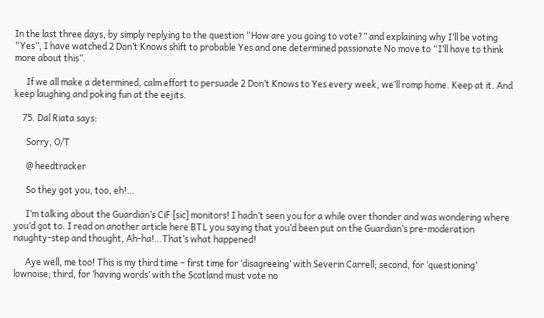In the last three days, by simply replying to the question “How are you going to vote?” and explaining why I’ll be voting “Yes”, I have watched 2 Don’t Knows shift to probable Yes and one determined passionate No move to “I’ll have to think more about this”.

      If we all make a determined, calm effort to persuade 2 Don’t Knows to Yes every week, we’ll romp home. Keep at it. And keep laughing and poking fun at the eejits.

    75. Dal Riata says:

      Sorry, O/T

      @ heedtracker

      So they got you, too, eh!…

      I’m talking about the Guardian’s CiF [sic] monitors! I hadn’t seen you for a while over thonder and was wondering where you’d got to. I read on another article here BTL you saying that you’d been put on the Guardian’s pre-moderation naughty-step and thought, Ah-ha!…That’s what happened!

      Aye well, me too! This is my third time – first time for ‘disagreeing’ with Severin Carrell; second, for ‘questioning’ lownoise; third, for ‘having words’ with the Scotland must vote no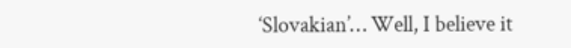‘Slovakian’… Well, I believe it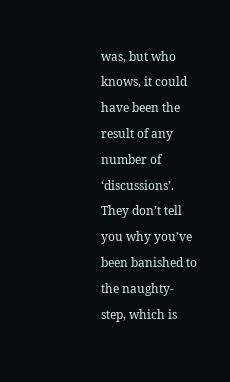was, but who knows, it could have been the result of any number of ‘discussions’. They don’t tell you why you’ve been banished to the naughty-step, which is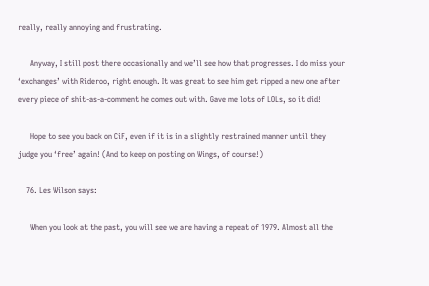really, really annoying and frustrating.

      Anyway, I still post there occasionally and we’ll see how that progresses. I do miss your ‘exchanges’ with Rideroo, right enough. It was great to see him get ripped a new one after every piece of shit-as-a-comment he comes out with. Gave me lots of LOLs, so it did!

      Hope to see you back on CiF, even if it is in a slightly restrained manner until they judge you ‘free’ again! (And to keep on posting on Wings, of course!)

    76. Les Wilson says:

      When you look at the past, you will see we are having a repeat of 1979. Almost all the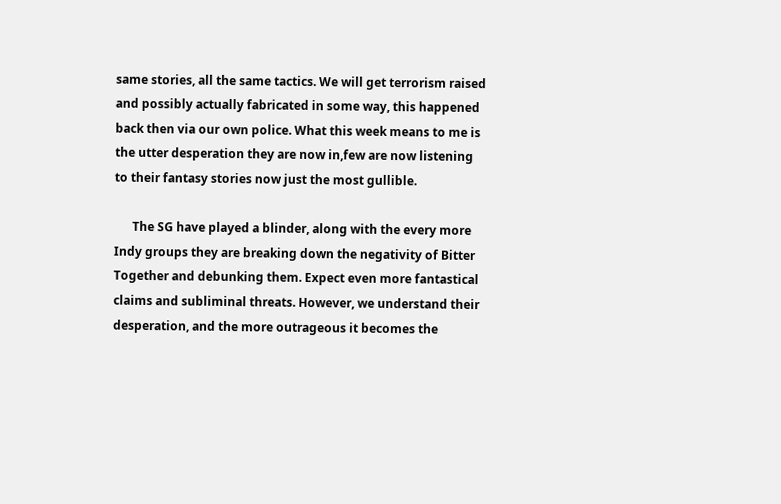same stories, all the same tactics. We will get terrorism raised and possibly actually fabricated in some way, this happened back then via our own police. What this week means to me is the utter desperation they are now in,few are now listening to their fantasy stories now just the most gullible.

      The SG have played a blinder, along with the every more Indy groups they are breaking down the negativity of Bitter Together and debunking them. Expect even more fantastical claims and subliminal threats. However, we understand their desperation, and the more outrageous it becomes the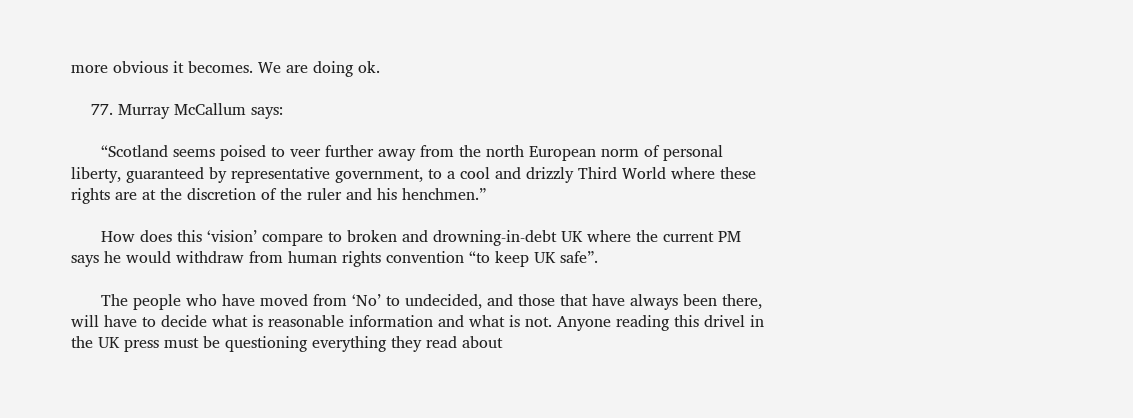more obvious it becomes. We are doing ok.

    77. Murray McCallum says:

      “Scotland seems poised to veer further away from the north European norm of personal liberty, guaranteed by representative government, to a cool and drizzly Third World where these rights are at the discretion of the ruler and his henchmen.”

      How does this ‘vision’ compare to broken and drowning-in-debt UK where the current PM says he would withdraw from human rights convention “to keep UK safe”.

      The people who have moved from ‘No’ to undecided, and those that have always been there, will have to decide what is reasonable information and what is not. Anyone reading this drivel in the UK press must be questioning everything they read about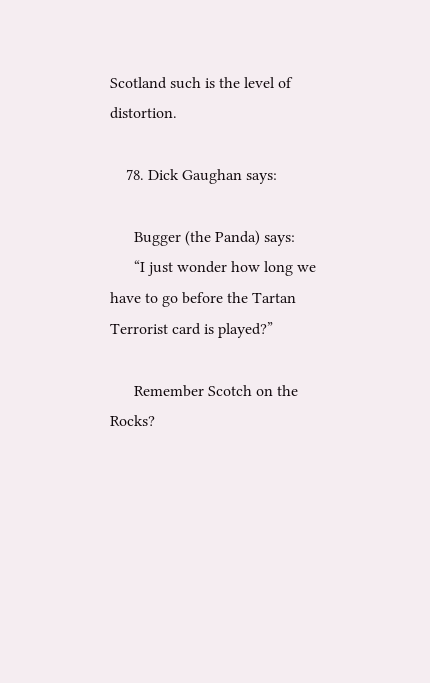Scotland such is the level of distortion.

    78. Dick Gaughan says:

      Bugger (the Panda) says:
      “I just wonder how long we have to go before the Tartan Terrorist card is played?”

      Remember Scotch on the Rocks?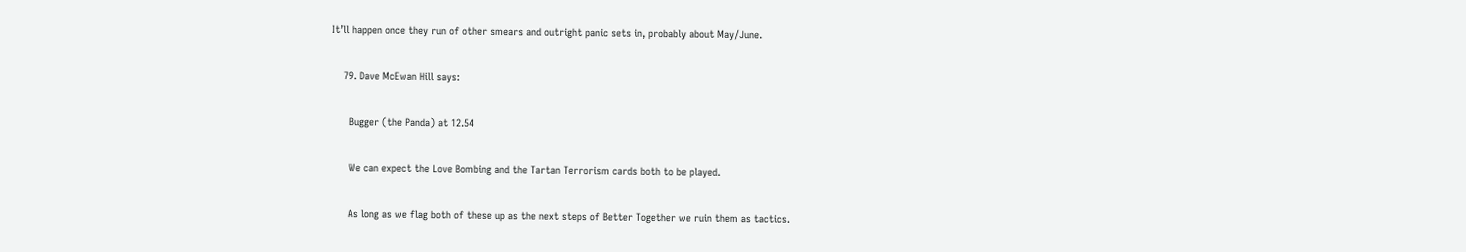It’ll happen once they run of other smears and outright panic sets in, probably about May/June.

    79. Dave McEwan Hill says:

      Bugger (the Panda) at 12.54

      We can expect the Love Bombing and the Tartan Terrorism cards both to be played.

      As long as we flag both of these up as the next steps of Better Together we ruin them as tactics.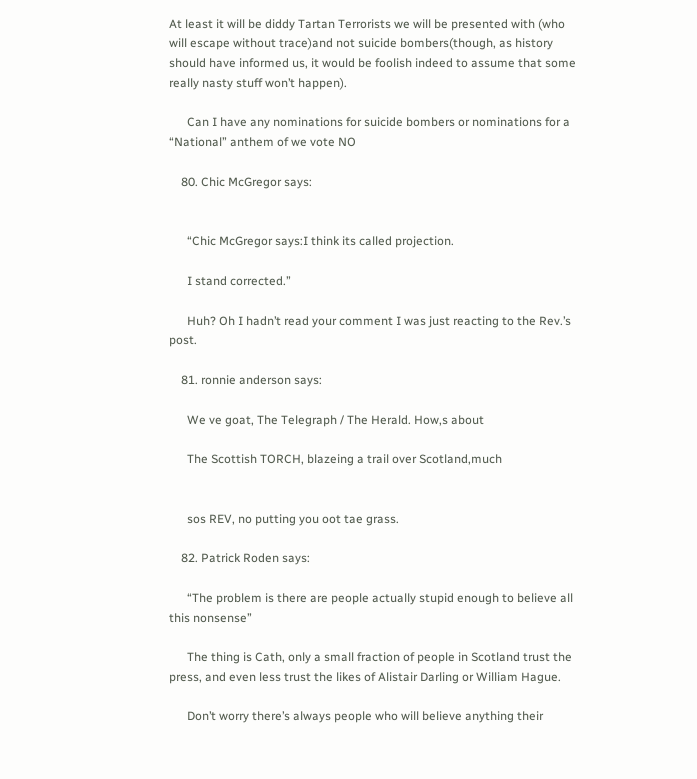At least it will be diddy Tartan Terrorists we will be presented with (who will escape without trace)and not suicide bombers(though, as history should have informed us, it would be foolish indeed to assume that some really nasty stuff won’t happen).

      Can I have any nominations for suicide bombers or nominations for a “National” anthem of we vote NO

    80. Chic McGregor says:


      “Chic McGregor says:I think its called projection.

      I stand corrected.”

      Huh? Oh I hadn’t read your comment I was just reacting to the Rev.’s post.

    81. ronnie anderson says:

      We ve goat, The Telegraph / The Herald. How,s about

      The Scottish TORCH, blazeing a trail over Scotland,much


      sos REV, no putting you oot tae grass.

    82. Patrick Roden says:

      “The problem is there are people actually stupid enough to believe all this nonsense”

      The thing is Cath, only a small fraction of people in Scotland trust the press, and even less trust the likes of Alistair Darling or William Hague.

      Don’t worry there’s always people who will believe anything their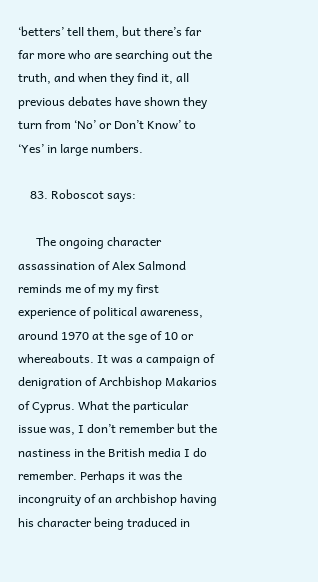‘betters’ tell them, but there’s far far more who are searching out the truth, and when they find it, all previous debates have shown they turn from ‘No’ or Don’t Know’ to ‘Yes’ in large numbers.

    83. Roboscot says:

      The ongoing character assassination of Alex Salmond reminds me of my my first experience of political awareness, around 1970 at the sge of 10 or whereabouts. It was a campaign of denigration of Archbishop Makarios of Cyprus. What the particular issue was, I don’t remember but the nastiness in the British media I do remember. Perhaps it was the incongruity of an archbishop having his character being traduced in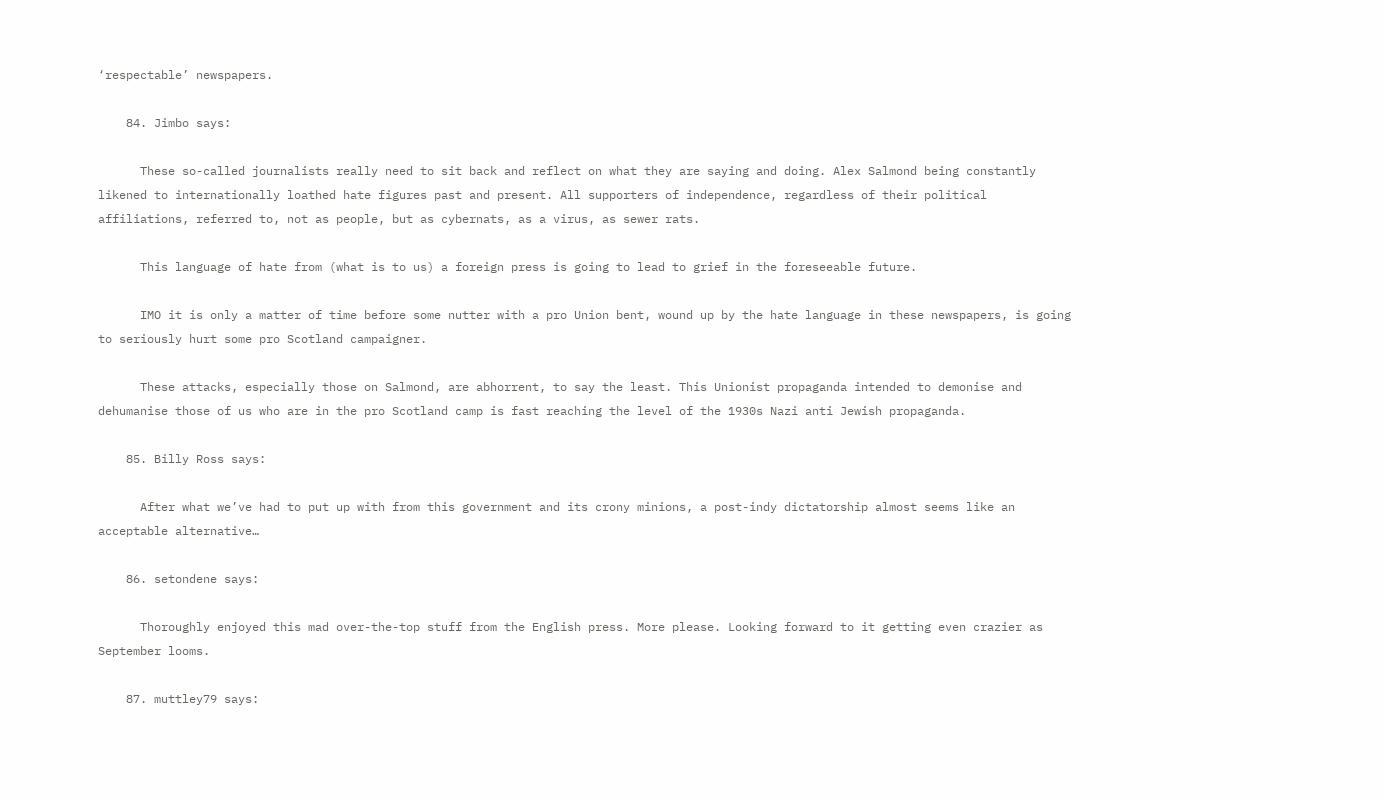‘respectable’ newspapers.

    84. Jimbo says:

      These so-called journalists really need to sit back and reflect on what they are saying and doing. Alex Salmond being constantly likened to internationally loathed hate figures past and present. All supporters of independence, regardless of their political affiliations, referred to, not as people, but as cybernats, as a virus, as sewer rats.

      This language of hate from (what is to us) a foreign press is going to lead to grief in the foreseeable future.

      IMO it is only a matter of time before some nutter with a pro Union bent, wound up by the hate language in these newspapers, is going to seriously hurt some pro Scotland campaigner.

      These attacks, especially those on Salmond, are abhorrent, to say the least. This Unionist propaganda intended to demonise and dehumanise those of us who are in the pro Scotland camp is fast reaching the level of the 1930s Nazi anti Jewish propaganda.

    85. Billy Ross says:

      After what we’ve had to put up with from this government and its crony minions, a post-indy dictatorship almost seems like an acceptable alternative…

    86. setondene says:

      Thoroughly enjoyed this mad over-the-top stuff from the English press. More please. Looking forward to it getting even crazier as September looms.

    87. muttley79 says: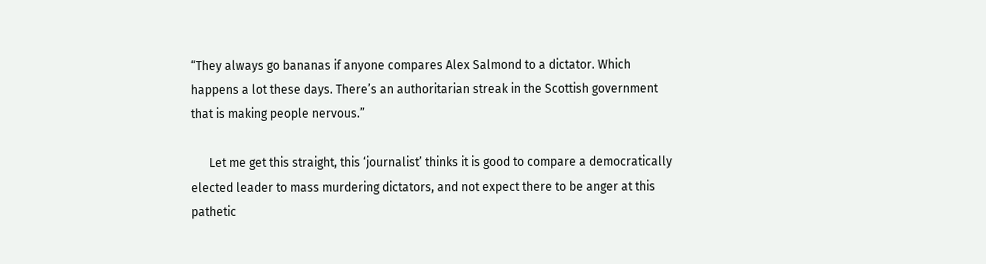“They always go bananas if anyone compares Alex Salmond to a dictator. Which happens a lot these days. There’s an authoritarian streak in the Scottish government that is making people nervous.”

      Let me get this straight, this ‘journalist’ thinks it is good to compare a democratically elected leader to mass murdering dictators, and not expect there to be anger at this pathetic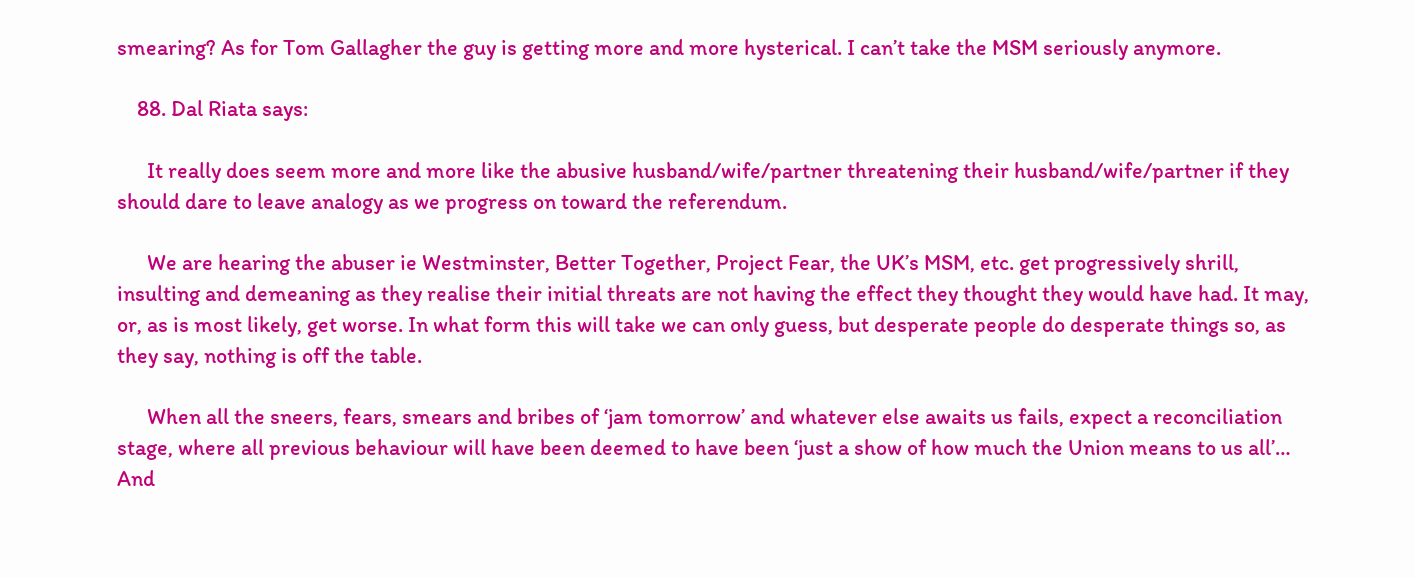smearing? As for Tom Gallagher the guy is getting more and more hysterical. I can’t take the MSM seriously anymore.

    88. Dal Riata says:

      It really does seem more and more like the abusive husband/wife/partner threatening their husband/wife/partner if they should dare to leave analogy as we progress on toward the referendum.

      We are hearing the abuser ie Westminster, Better Together, Project Fear, the UK’s MSM, etc. get progressively shrill, insulting and demeaning as they realise their initial threats are not having the effect they thought they would have had. It may, or, as is most likely, get worse. In what form this will take we can only guess, but desperate people do desperate things so, as they say, nothing is off the table.

      When all the sneers, fears, smears and bribes of ‘jam tomorrow’ and whatever else awaits us fails, expect a reconciliation stage, where all previous behaviour will have been deemed to have been ‘just a show of how much the Union means to us all’… And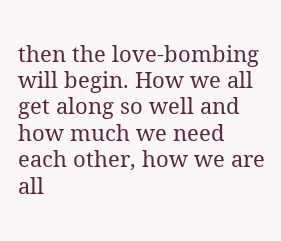then the love-bombing will begin. How we all get along so well and how much we need each other, how we are all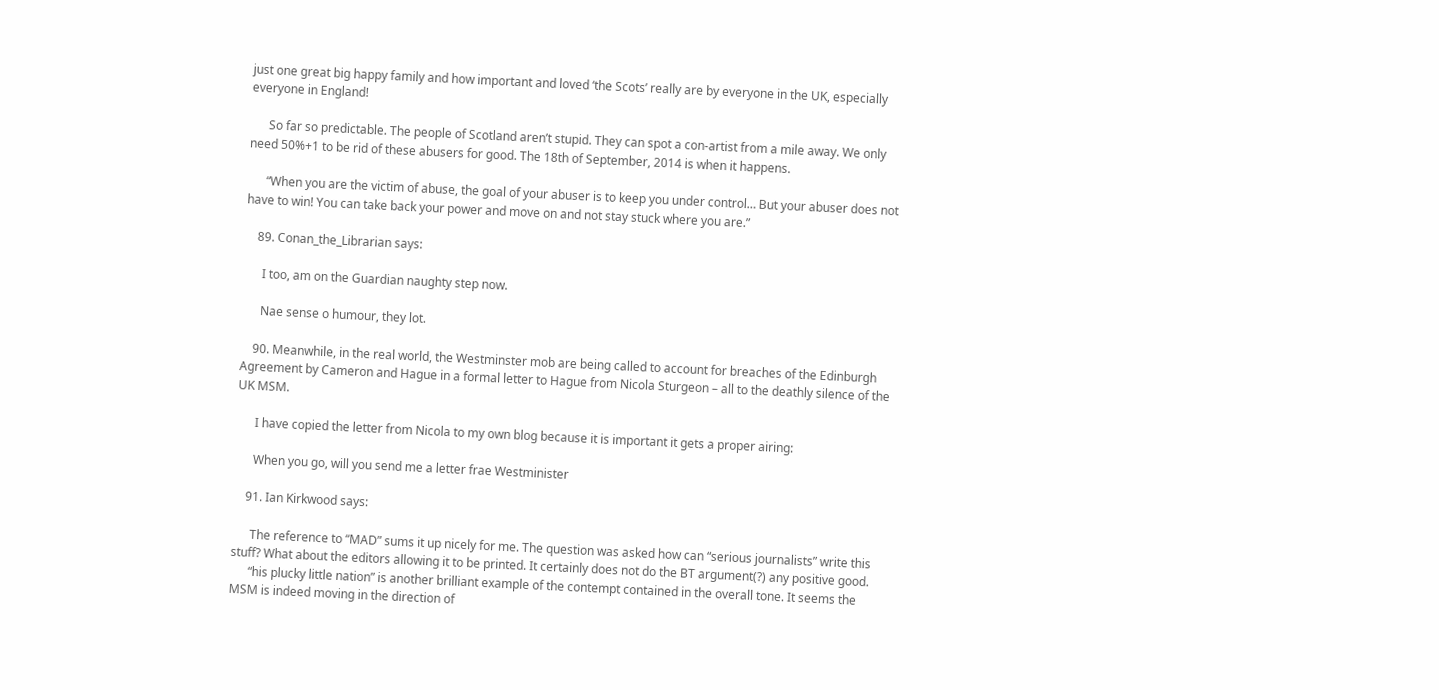just one great big happy family and how important and loved ‘the Scots’ really are by everyone in the UK, especially everyone in England!

      So far so predictable. The people of Scotland aren’t stupid. They can spot a con-artist from a mile away. We only need 50%+1 to be rid of these abusers for good. The 18th of September, 2014 is when it happens.

      “When you are the victim of abuse, the goal of your abuser is to keep you under control… But your abuser does not have to win! You can take back your power and move on and not stay stuck where you are.”

    89. Conan_the_Librarian says:

      I too, am on the Guardian naughty step now.

      Nae sense o humour, they lot.

    90. Meanwhile, in the real world, the Westminster mob are being called to account for breaches of the Edinburgh Agreement by Cameron and Hague in a formal letter to Hague from Nicola Sturgeon – all to the deathly silence of the UK MSM.

      I have copied the letter from Nicola to my own blog because it is important it gets a proper airing:

      When you go, will you send me a letter frae Westminister

    91. Ian Kirkwood says:

      The reference to “MAD” sums it up nicely for me. The question was asked how can “serious journalists” write this stuff? What about the editors allowing it to be printed. It certainly does not do the BT argument(?) any positive good.
      “his plucky little nation” is another brilliant example of the contempt contained in the overall tone. It seems the MSM is indeed moving in the direction of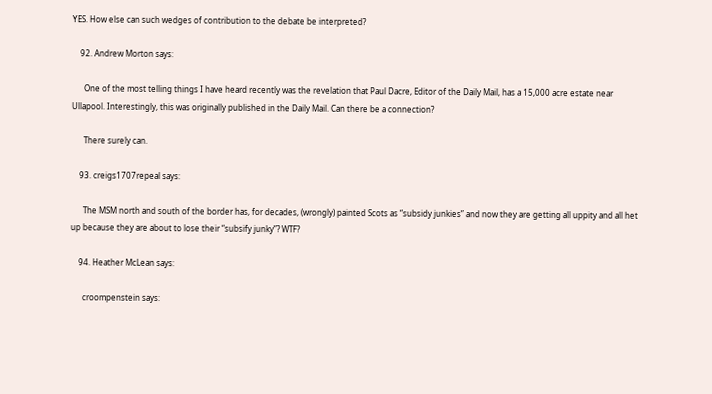YES. How else can such wedges of contribution to the debate be interpreted?

    92. Andrew Morton says:

      One of the most telling things I have heard recently was the revelation that Paul Dacre, Editor of the Daily Mail, has a 15,000 acre estate near Ullapool. Interestingly, this was originally published in the Daily Mail. Can there be a connection?

      There surely can.

    93. creigs1707repeal says:

      The MSM north and south of the border has, for decades, (wrongly) painted Scots as “subsidy junkies” and now they are getting all uppity and all het up because they are about to lose their “subsify junky”? WTF?

    94. Heather McLean says:

      croompenstein says: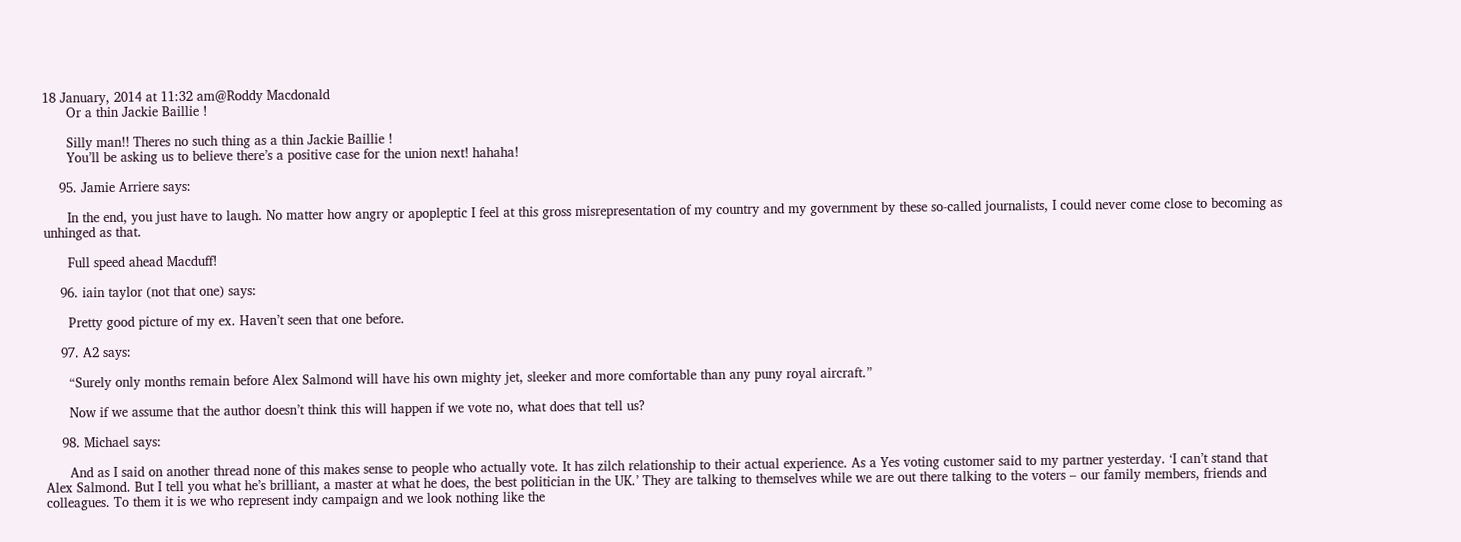18 January, 2014 at 11:32 am@Roddy Macdonald
      Or a thin Jackie Baillie !

      Silly man!! Theres no such thing as a thin Jackie Baillie !
      You’ll be asking us to believe there’s a positive case for the union next! hahaha!

    95. Jamie Arriere says:

      In the end, you just have to laugh. No matter how angry or apopleptic I feel at this gross misrepresentation of my country and my government by these so-called journalists, I could never come close to becoming as unhinged as that.

      Full speed ahead Macduff!

    96. iain taylor (not that one) says:

      Pretty good picture of my ex. Haven’t seen that one before.

    97. A2 says:

      “Surely only months remain before Alex Salmond will have his own mighty jet, sleeker and more comfortable than any puny royal aircraft.”

      Now if we assume that the author doesn’t think this will happen if we vote no, what does that tell us?

    98. Michael says:

      And as I said on another thread none of this makes sense to people who actually vote. It has zilch relationship to their actual experience. As a Yes voting customer said to my partner yesterday. ‘I can’t stand that Alex Salmond. But I tell you what he’s brilliant, a master at what he does, the best politician in the UK.’ They are talking to themselves while we are out there talking to the voters – our family members, friends and colleagues. To them it is we who represent indy campaign and we look nothing like the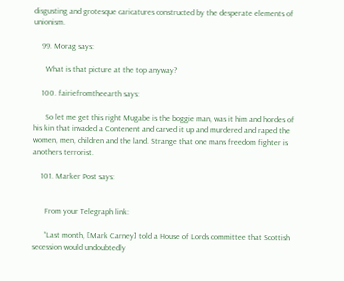disgusting and grotesque caricatures constructed by the desperate elements of unionism.

    99. Morag says:

      What is that picture at the top anyway?

    100. fairiefromtheearth says:

      So let me get this right Mugabe is the boggie man, was it him and hordes of his kin that invaded a Contenent and carved it up and murdered and raped the women, men, children and the land. Strange that one mans freedom fighter is anothers terrorist.

    101. Marker Post says:


      From your Telegraph link:

      “Last month, [Mark Carney] told a House of Lords committee that Scottish secession would undoubtedly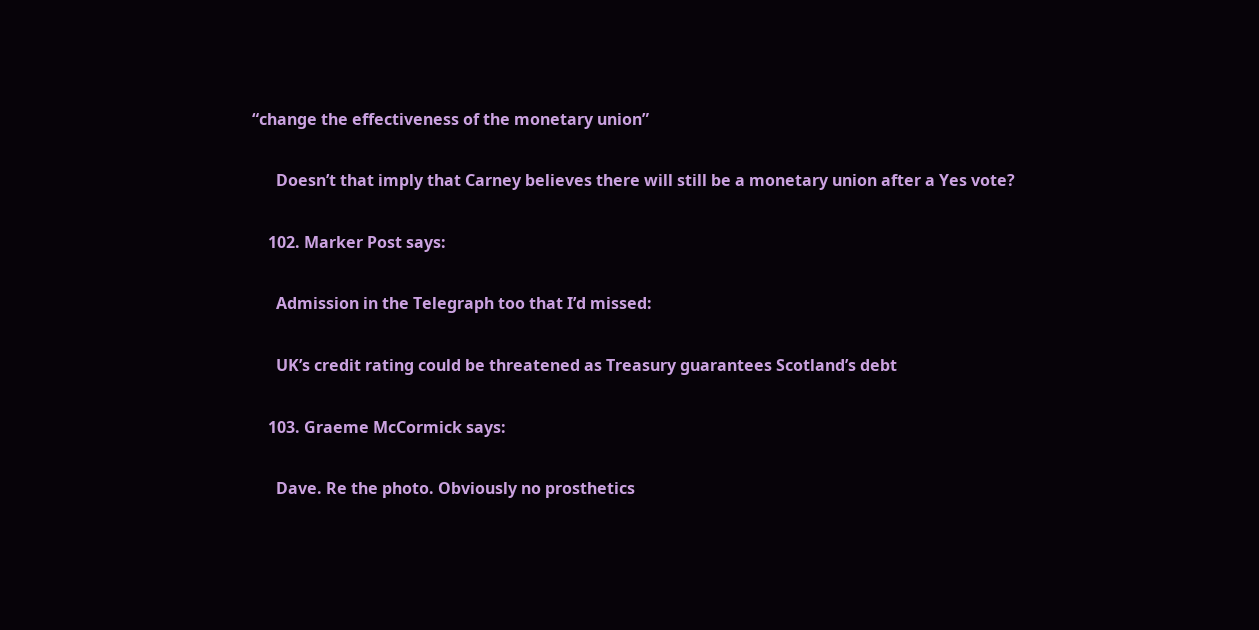“change the effectiveness of the monetary union”

      Doesn’t that imply that Carney believes there will still be a monetary union after a Yes vote?

    102. Marker Post says:

      Admission in the Telegraph too that I’d missed:

      UK’s credit rating could be threatened as Treasury guarantees Scotland’s debt

    103. Graeme McCormick says:

      Dave. Re the photo. Obviously no prosthetics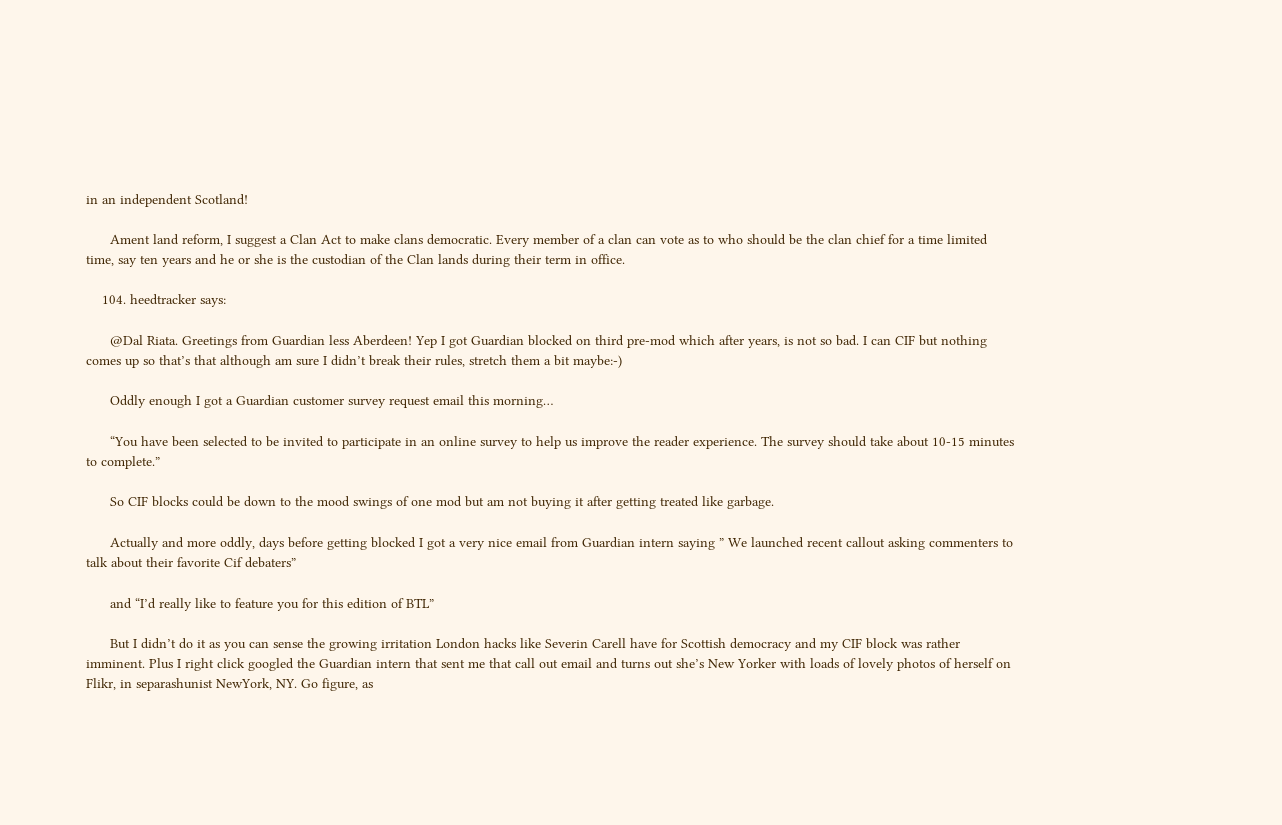in an independent Scotland!

      Ament land reform, I suggest a Clan Act to make clans democratic. Every member of a clan can vote as to who should be the clan chief for a time limited time, say ten years and he or she is the custodian of the Clan lands during their term in office.

    104. heedtracker says:

      @Dal Riata. Greetings from Guardian less Aberdeen! Yep I got Guardian blocked on third pre-mod which after years, is not so bad. I can CIF but nothing comes up so that’s that although am sure I didn’t break their rules, stretch them a bit maybe:-)

      Oddly enough I got a Guardian customer survey request email this morning…

      “You have been selected to be invited to participate in an online survey to help us improve the reader experience. The survey should take about 10-15 minutes to complete.”

      So CIF blocks could be down to the mood swings of one mod but am not buying it after getting treated like garbage.

      Actually and more oddly, days before getting blocked I got a very nice email from Guardian intern saying ” We launched recent callout asking commenters to talk about their favorite Cif debaters”

      and “I’d really like to feature you for this edition of BTL”

      But I didn’t do it as you can sense the growing irritation London hacks like Severin Carell have for Scottish democracy and my CIF block was rather imminent. Plus I right click googled the Guardian intern that sent me that call out email and turns out she’s New Yorker with loads of lovely photos of herself on Flikr, in separashunist NewYork, NY. Go figure, as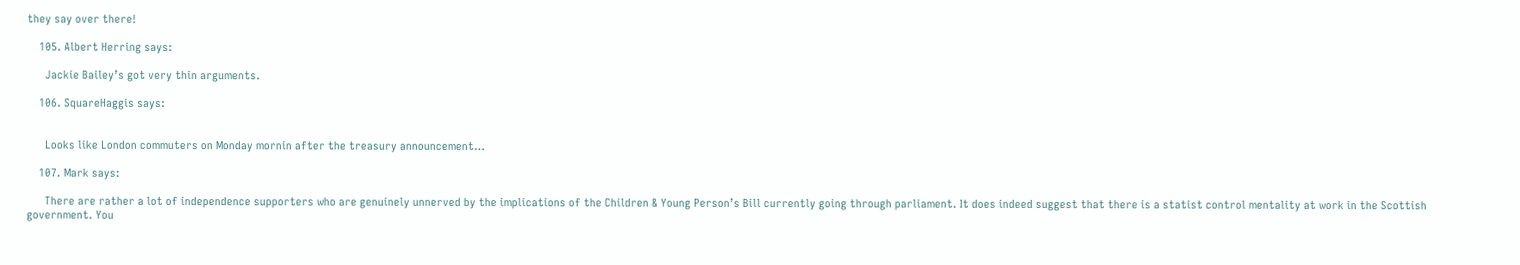they say over there!

    105. Albert Herring says:

      Jackie Bailey’s got very thin arguments.

    106. SquareHaggis says:


      Looks like London commuters on Monday mornin after the treasury announcement…

    107. Mark says:

      There are rather a lot of independence supporters who are genuinely unnerved by the implications of the Children & Young Person’s Bill currently going through parliament. It does indeed suggest that there is a statist control mentality at work in the Scottish government. You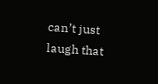can’t just laugh that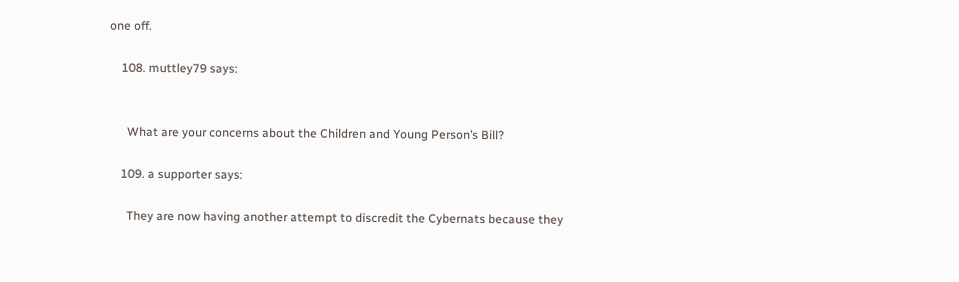one off.

    108. muttley79 says:


      What are your concerns about the Children and Young Person’s Bill?

    109. a supporter says:

      They are now having another attempt to discredit the Cybernats because they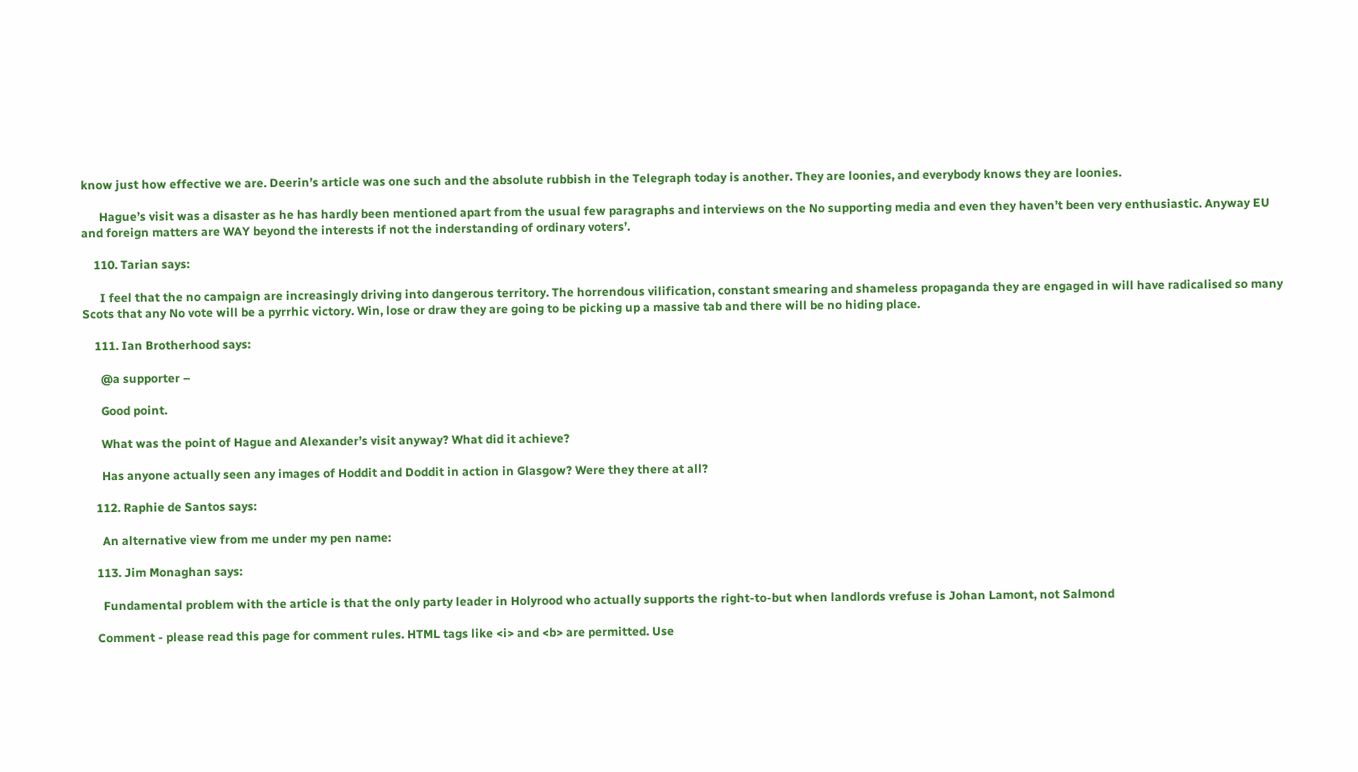know just how effective we are. Deerin’s article was one such and the absolute rubbish in the Telegraph today is another. They are loonies, and everybody knows they are loonies.

      Hague’s visit was a disaster as he has hardly been mentioned apart from the usual few paragraphs and interviews on the No supporting media and even they haven’t been very enthusiastic. Anyway EU and foreign matters are WAY beyond the interests if not the inderstanding of ordinary voters’.

    110. Tarian says:

      I feel that the no campaign are increasingly driving into dangerous territory. The horrendous vilification, constant smearing and shameless propaganda they are engaged in will have radicalised so many Scots that any No vote will be a pyrrhic victory. Win, lose or draw they are going to be picking up a massive tab and there will be no hiding place.

    111. Ian Brotherhood says:

      @a supporter –

      Good point.

      What was the point of Hague and Alexander’s visit anyway? What did it achieve?

      Has anyone actually seen any images of Hoddit and Doddit in action in Glasgow? Were they there at all?

    112. Raphie de Santos says:

      An alternative view from me under my pen name:

    113. Jim Monaghan says:

      Fundamental problem with the article is that the only party leader in Holyrood who actually supports the right-to-but when landlords vrefuse is Johan Lamont, not Salmond

    Comment - please read this page for comment rules. HTML tags like <i> and <b> are permitted. Use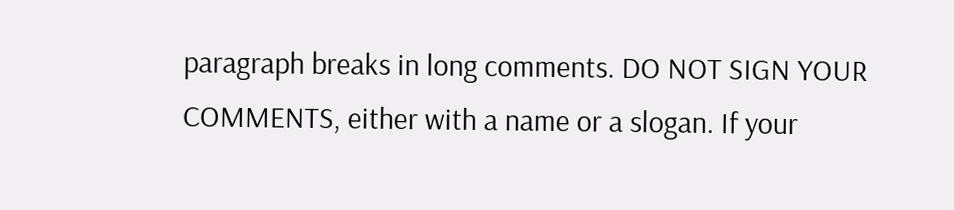paragraph breaks in long comments. DO NOT SIGN YOUR COMMENTS, either with a name or a slogan. If your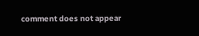comment does not appear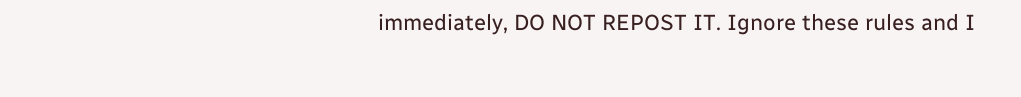immediately, DO NOT REPOST IT. Ignore these rules and I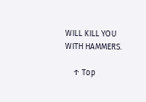WILL KILL YOU WITH HAMMERS.

    ↑ Top